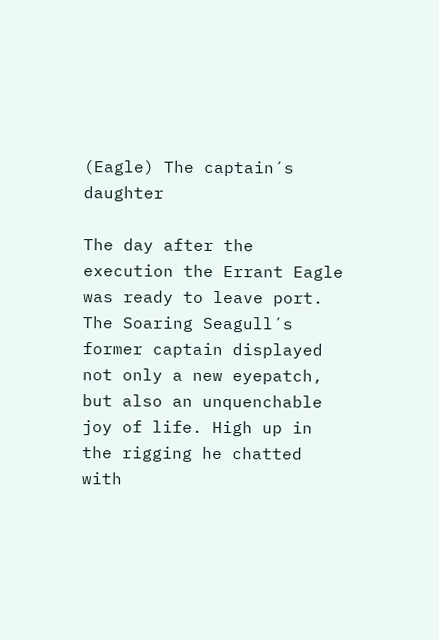(Eagle) The captain´s daughter

The day after the execution the Errant Eagle was ready to leave port.
The Soaring Seagull´s former captain displayed not only a new eyepatch, but also an unquenchable joy of life. High up in the rigging he chatted with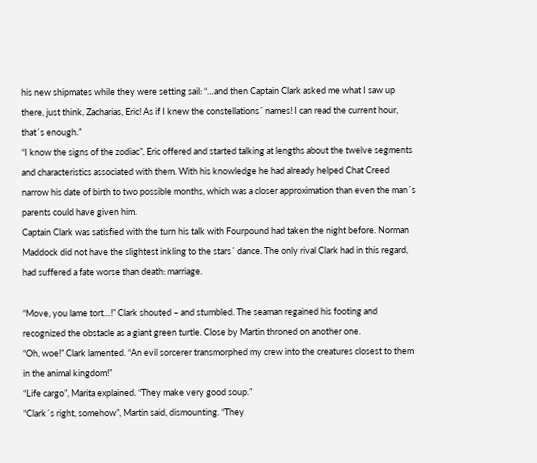his new shipmates while they were setting sail: “…and then Captain Clark asked me what I saw up there, just think, Zacharias, Eric! As if I knew the constellations´ names! I can read the current hour, that´s enough.”
“I know the signs of the zodiac”, Eric offered and started talking at lengths about the twelve segments and characteristics associated with them. With his knowledge he had already helped Chat Creed narrow his date of birth to two possible months, which was a closer approximation than even the man´s parents could have given him.
Captain Clark was satisfied with the turn his talk with Fourpound had taken the night before. Norman Maddock did not have the slightest inkling to the stars´ dance. The only rival Clark had in this regard, had suffered a fate worse than death: marriage.

“Move, you lame tort…!” Clark shouted – and stumbled. The seaman regained his footing and recognized the obstacle as a giant green turtle. Close by Martin throned on another one.
“Oh, woe!” Clark lamented. “An evil sorcerer transmorphed my crew into the creatures closest to them in the animal kingdom!”
“Life cargo”, Marita explained. “They make very good soup.”
“Clark´s right, somehow”, Martin said, dismounting. “They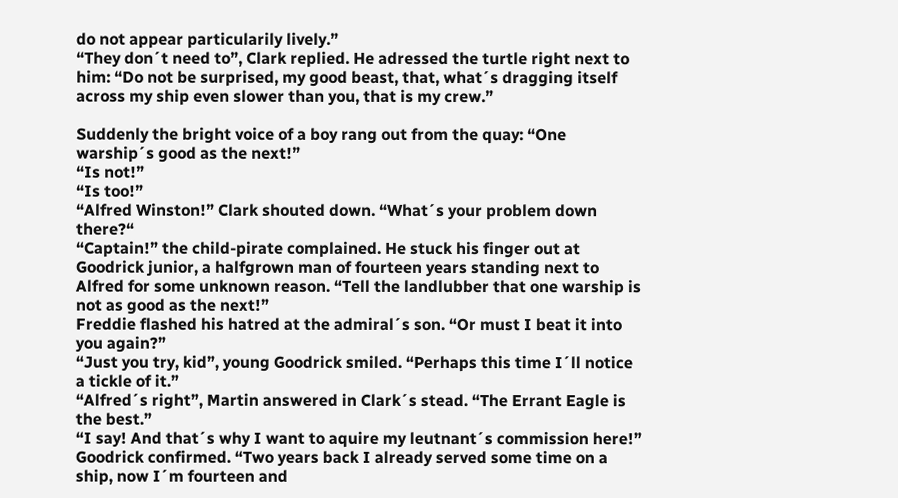do not appear particularily lively.”
“They don´t need to”, Clark replied. He adressed the turtle right next to him: “Do not be surprised, my good beast, that, what´s dragging itself across my ship even slower than you, that is my crew.”

Suddenly the bright voice of a boy rang out from the quay: “One warship´s good as the next!”
“Is not!”
“Is too!”
“Alfred Winston!” Clark shouted down. “What´s your problem down there?“
“Captain!” the child-pirate complained. He stuck his finger out at Goodrick junior, a halfgrown man of fourteen years standing next to Alfred for some unknown reason. “Tell the landlubber that one warship is not as good as the next!”
Freddie flashed his hatred at the admiral´s son. “Or must I beat it into you again?”
“Just you try, kid”, young Goodrick smiled. “Perhaps this time I´ll notice a tickle of it.”
“Alfred´s right”, Martin answered in Clark´s stead. “The Errant Eagle is the best.”
“I say! And that´s why I want to aquire my leutnant´s commission here!” Goodrick confirmed. “Two years back I already served some time on a ship, now I´m fourteen and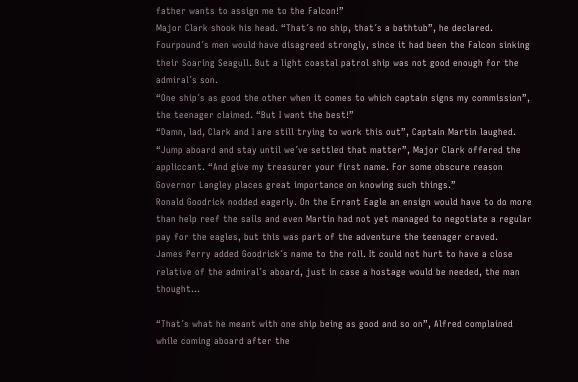father wants to assign me to the Falcon!”
Major Clark shook his head. “That´s no ship, that´s a bathtub”, he declared. Fourpound´s men would have disagreed strongly, since it had been the Falcon sinking their Soaring Seagull. But a light coastal patrol ship was not good enough for the admiral´s son.
“One ship´s as good the other when it comes to which captain signs my commission”, the teenager claimed. “But I want the best!”
“Damn, lad, Clark and I are still trying to work this out”, Captain Martin laughed.
“Jump aboard and stay until we´ve settled that matter”, Major Clark offered the appliccant. “And give my treasurer your first name. For some obscure reason Governor Langley places great importance on knowing such things.”
Ronald Goodrick nodded eagerly. On the Errant Eagle an ensign would have to do more than help reef the sails and even Martin had not yet managed to negotiate a regular pay for the eagles, but this was part of the adventure the teenager craved.
James Perry added Goodrick´s name to the roll. It could not hurt to have a close relative of the admiral´s aboard, just in case a hostage would be needed, the man thought…

“That´s what he meant with one ship being as good and so on”, Alfred complained while coming aboard after the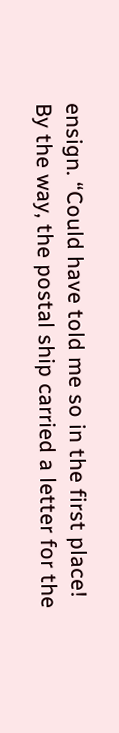ensign. “Could have told me so in the first place! By the way, the postal ship carried a letter for the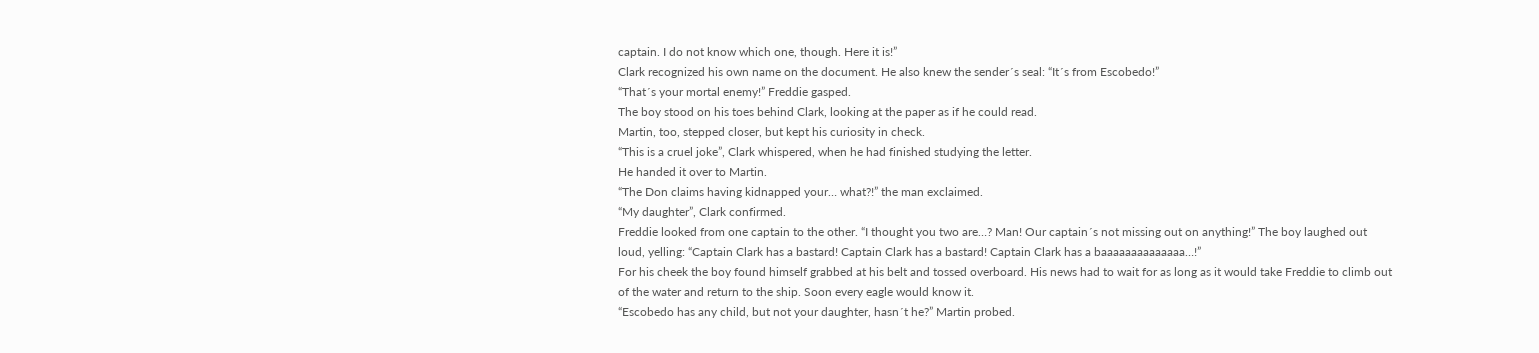captain. I do not know which one, though. Here it is!”
Clark recognized his own name on the document. He also knew the sender´s seal: “It´s from Escobedo!”
“That´s your mortal enemy!” Freddie gasped.
The boy stood on his toes behind Clark, looking at the paper as if he could read.
Martin, too, stepped closer, but kept his curiosity in check.
“This is a cruel joke”, Clark whispered, when he had finished studying the letter.
He handed it over to Martin.
“The Don claims having kidnapped your… what?!” the man exclaimed.
“My daughter”, Clark confirmed.
Freddie looked from one captain to the other. “I thought you two are…? Man! Our captain´s not missing out on anything!” The boy laughed out loud, yelling: “Captain Clark has a bastard! Captain Clark has a bastard! Captain Clark has a baaaaaaaaaaaaaa…!”
For his cheek the boy found himself grabbed at his belt and tossed overboard. His news had to wait for as long as it would take Freddie to climb out of the water and return to the ship. Soon every eagle would know it.
“Escobedo has any child, but not your daughter, hasn´t he?” Martin probed.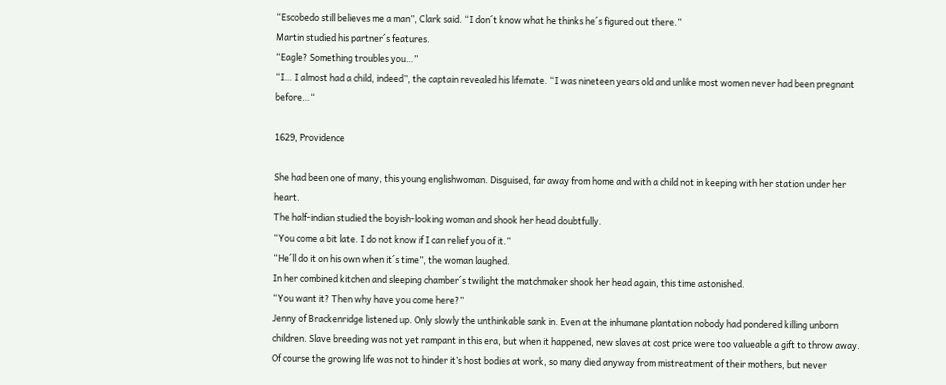“Escobedo still believes me a man”, Clark said. “I don´t know what he thinks he´s figured out there.”
Martin studied his partner´s features.
“Eagle? Something troubles you…”
“I… I almost had a child, indeed”, the captain revealed his lifemate. “I was nineteen years old and unlike most women never had been pregnant before…“

1629, Providence

She had been one of many, this young englishwoman. Disguised, far away from home and with a child not in keeping with her station under her heart.
The half-indian studied the boyish-looking woman and shook her head doubtfully.
“You come a bit late. I do not know if I can relief you of it.”
“He´ll do it on his own when it´s time”, the woman laughed.
In her combined kitchen and sleeping chamber´s twilight the matchmaker shook her head again, this time astonished.
“You want it? Then why have you come here?”
Jenny of Brackenridge listened up. Only slowly the unthinkable sank in. Even at the inhumane plantation nobody had pondered killing unborn children. Slave breeding was not yet rampant in this era, but when it happened, new slaves at cost price were too valueable a gift to throw away. Of course the growing life was not to hinder it’s host bodies at work, so many died anyway from mistreatment of their mothers, but never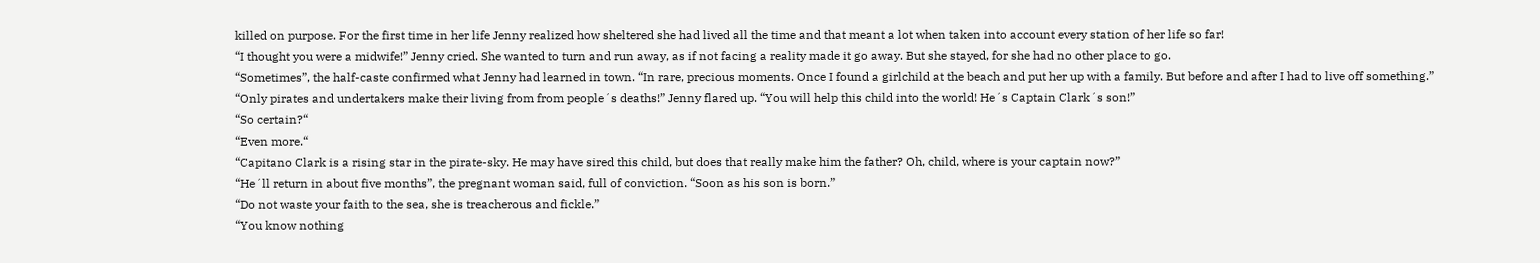killed on purpose. For the first time in her life Jenny realized how sheltered she had lived all the time and that meant a lot when taken into account every station of her life so far!
“I thought you were a midwife!” Jenny cried. She wanted to turn and run away, as if not facing a reality made it go away. But she stayed, for she had no other place to go.
“Sometimes”, the half-caste confirmed what Jenny had learned in town. “In rare, precious moments. Once I found a girlchild at the beach and put her up with a family. But before and after I had to live off something.”
“Only pirates and undertakers make their living from from people´s deaths!” Jenny flared up. “You will help this child into the world! He´s Captain Clark´s son!”
“So certain?“
“Even more.“
“Capitano Clark is a rising star in the pirate-sky. He may have sired this child, but does that really make him the father? Oh, child, where is your captain now?”
“He´ll return in about five months”, the pregnant woman said, full of conviction. “Soon as his son is born.”
“Do not waste your faith to the sea, she is treacherous and fickle.”
“You know nothing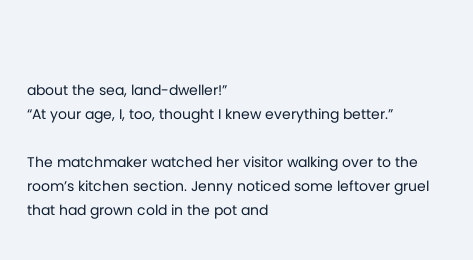about the sea, land-dweller!”
“At your age, I, too, thought I knew everything better.”

The matchmaker watched her visitor walking over to the room’s kitchen section. Jenny noticed some leftover gruel that had grown cold in the pot and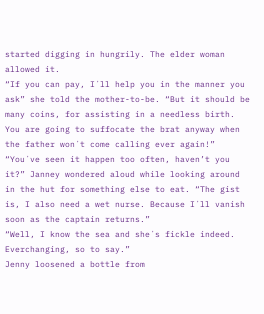started digging in hungrily. The elder woman allowed it.
“If you can pay, I´ll help you in the manner you ask” she told the mother-to-be. “But it should be many coins, for assisting in a needless birth. You are going to suffocate the brat anyway when the father won´t come calling ever again!”
“You´ve seen it happen too often, haven’t you it?” Janney wondered aloud while looking around in the hut for something else to eat. “The gist is, I also need a wet nurse. Because I´ll vanish soon as the captain returns.”
“Well, I know the sea and she´s fickle indeed. Everchanging, so to say.”
Jenny loosened a bottle from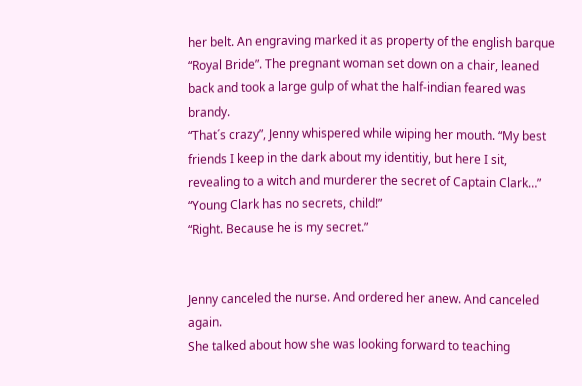her belt. An engraving marked it as property of the english barque “Royal Bride”. The pregnant woman set down on a chair, leaned back and took a large gulp of what the half-indian feared was brandy.
“That´s crazy”, Jenny whispered while wiping her mouth. “My best friends I keep in the dark about my identitiy, but here I sit, revealing to a witch and murderer the secret of Captain Clark…”
“Young Clark has no secrets, child!”
“Right. Because he is my secret.”


Jenny canceled the nurse. And ordered her anew. And canceled again.
She talked about how she was looking forward to teaching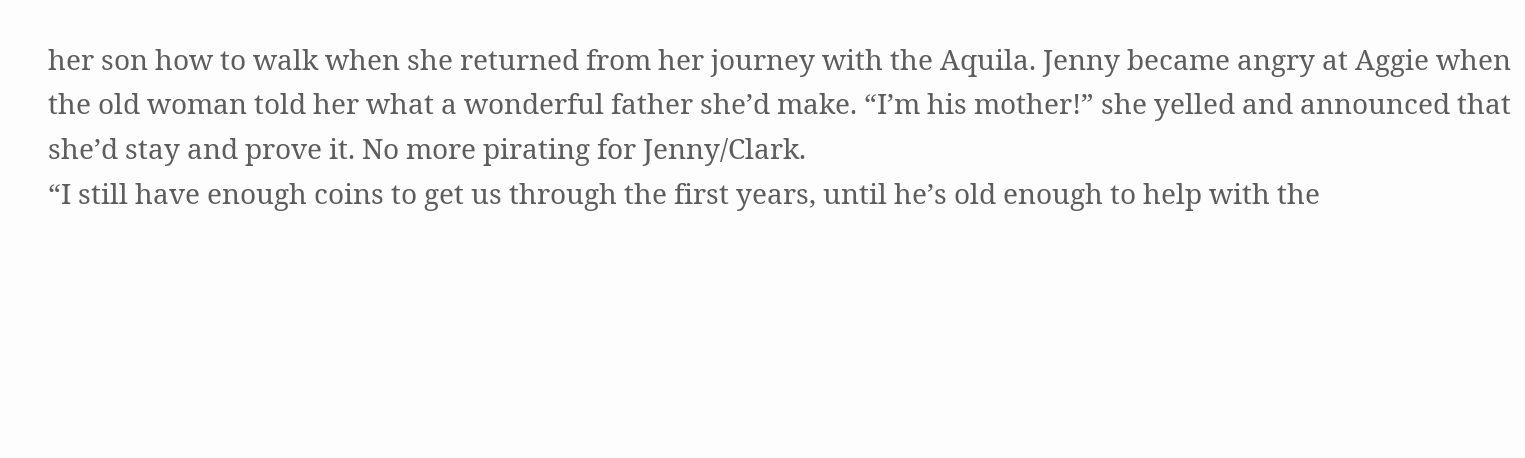her son how to walk when she returned from her journey with the Aquila. Jenny became angry at Aggie when the old woman told her what a wonderful father she’d make. “I’m his mother!” she yelled and announced that she’d stay and prove it. No more pirating for Jenny/Clark.
“I still have enough coins to get us through the first years, until he’s old enough to help with the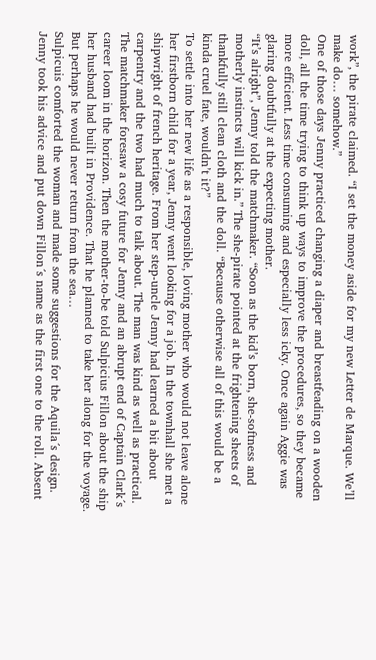work”, the pirate claimed. “I set the money aside for my new Letter de Marque. We’ll make do… somehow.”
One of those days Jenny practiced changing a diaper and breastfeading on a wooden doll, all the time trying to think up ways to improve the procedures, so they became more efficient. Less time consuming and especially less icky. Once again Aggie was glaring doubtfully at the expecting mother.
“It’s alright”, Jenny told the matchmaker. “Soon as the kid’s born, she-softness and motherly instincts will kick in.” The she-pirate pointed at the frightening sheets of thankfully still clean cloth and the doll. “Because otherwise all of this would be a kinda cruel fate, wouldn’t it?”
To settle into her new life as a responsible, loving mother who would not leave alone her firstborn child for a year, Jenny went looking for a job. In the townhall she met a shipwright of french heritage. From her step-uncle Jenny had learned a bit about carpentry and the two had much to talk about. The man was kind as well as practical. The matchmaker foresaw a cosy future for Jenny and an abrupt end of Captain Clark´s career loom in the horizon. Then the mother-to-be told Sulpicius Fillon about the ship her husband had built in Providence. That he planned to take her along for the voyage. But perhaps he would never return from the sea…
Sulpicuis comforted the woman and made some suggestions for the Aquila´s design. Jenny took his advice and put down Fillon´s name as the first one to the roll. Absent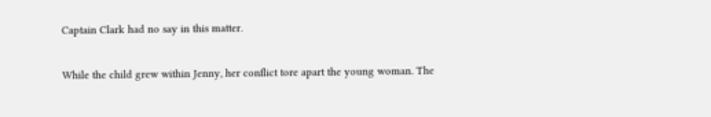Captain Clark had no say in this matter.

While the child grew within Jenny, her conflict tore apart the young woman. The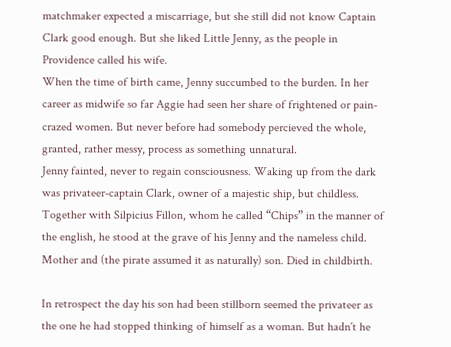matchmaker expected a miscarriage, but she still did not know Captain Clark good enough. But she liked Little Jenny, as the people in Providence called his wife.
When the time of birth came, Jenny succumbed to the burden. In her career as midwife so far Aggie had seen her share of frightened or pain-crazed women. But never before had somebody percieved the whole, granted, rather messy, process as something unnatural.
Jenny fainted, never to regain consciousness. Waking up from the dark was privateer-captain Clark, owner of a majestic ship, but childless.
Together with Silpicius Fillon, whom he called “Chips” in the manner of the english, he stood at the grave of his Jenny and the nameless child. Mother and (the pirate assumed it as naturally) son. Died in childbirth.

In retrospect the day his son had been stillborn seemed the privateer as the one he had stopped thinking of himself as a woman. But hadn´t he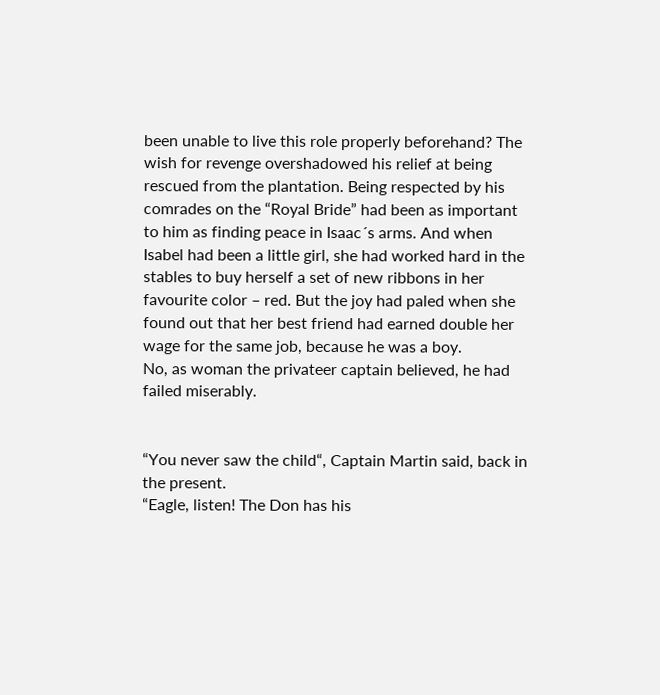been unable to live this role properly beforehand? The wish for revenge overshadowed his relief at being rescued from the plantation. Being respected by his comrades on the “Royal Bride” had been as important to him as finding peace in Isaac´s arms. And when Isabel had been a little girl, she had worked hard in the stables to buy herself a set of new ribbons in her favourite color – red. But the joy had paled when she found out that her best friend had earned double her wage for the same job, because he was a boy.
No, as woman the privateer captain believed, he had failed miserably.


“You never saw the child“, Captain Martin said, back in the present.
“Eagle, listen! The Don has his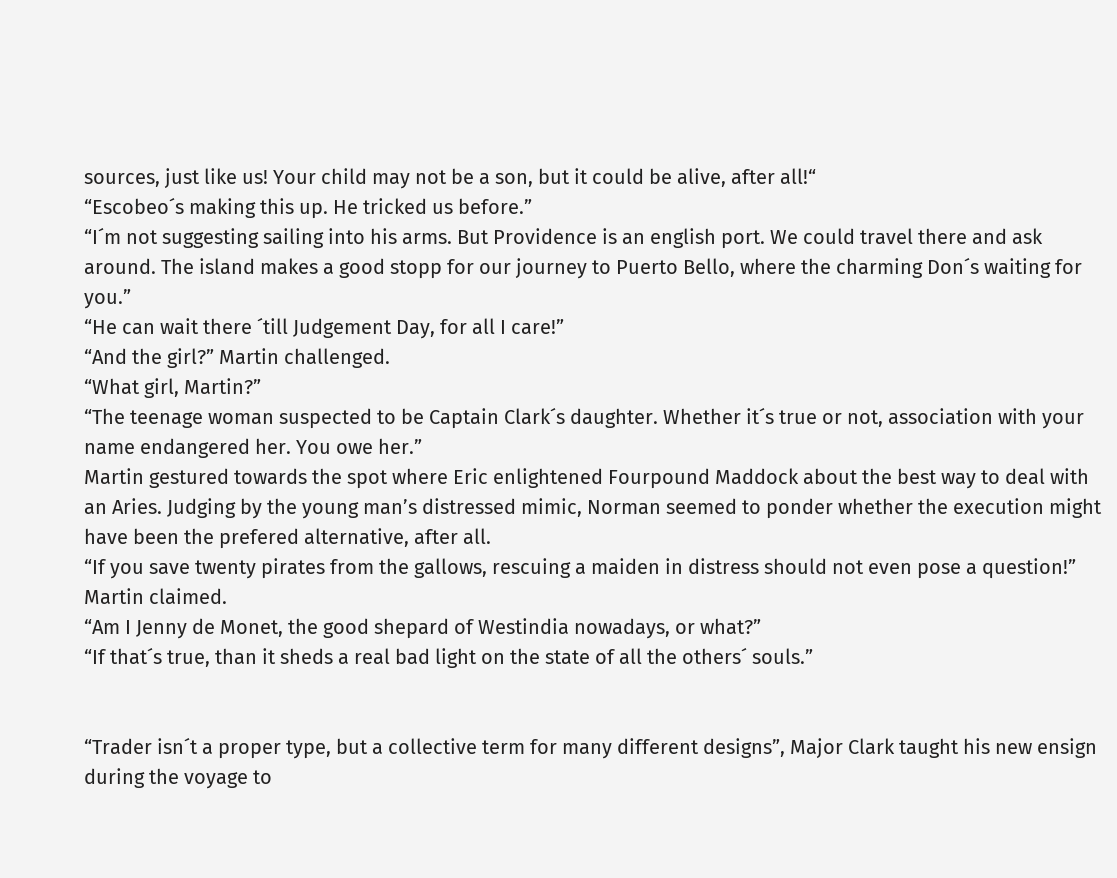sources, just like us! Your child may not be a son, but it could be alive, after all!“
“Escobeo´s making this up. He tricked us before.”
“I´m not suggesting sailing into his arms. But Providence is an english port. We could travel there and ask around. The island makes a good stopp for our journey to Puerto Bello, where the charming Don´s waiting for you.”
“He can wait there ´till Judgement Day, for all I care!”
“And the girl?” Martin challenged.
“What girl, Martin?”
“The teenage woman suspected to be Captain Clark´s daughter. Whether it´s true or not, association with your name endangered her. You owe her.”
Martin gestured towards the spot where Eric enlightened Fourpound Maddock about the best way to deal with an Aries. Judging by the young man’s distressed mimic, Norman seemed to ponder whether the execution might have been the prefered alternative, after all.
“If you save twenty pirates from the gallows, rescuing a maiden in distress should not even pose a question!” Martin claimed.
“Am I Jenny de Monet, the good shepard of Westindia nowadays, or what?”
“If that´s true, than it sheds a real bad light on the state of all the others´ souls.”


“Trader isn´t a proper type, but a collective term for many different designs”, Major Clark taught his new ensign during the voyage to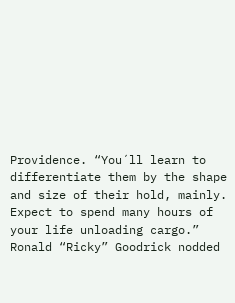Providence. “You´ll learn to differentiate them by the shape and size of their hold, mainly. Expect to spend many hours of your life unloading cargo.”
Ronald “Ricky” Goodrick nodded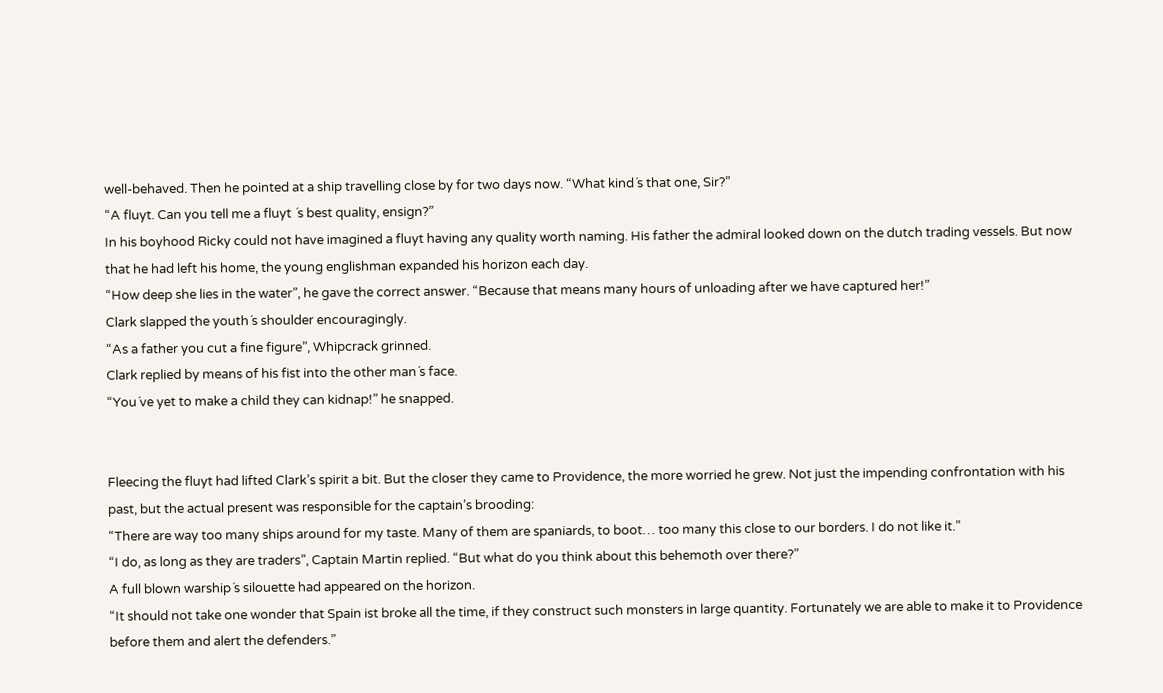well-behaved. Then he pointed at a ship travelling close by for two days now. “What kind´s that one, Sir?”
“A fluyt. Can you tell me a fluyt ´s best quality, ensign?”
In his boyhood Ricky could not have imagined a fluyt having any quality worth naming. His father the admiral looked down on the dutch trading vessels. But now that he had left his home, the young englishman expanded his horizon each day.
“How deep she lies in the water”, he gave the correct answer. “Because that means many hours of unloading after we have captured her!”
Clark slapped the youth´s shoulder encouragingly.
“As a father you cut a fine figure”, Whipcrack grinned.
Clark replied by means of his fist into the other man´s face.
“You´ve yet to make a child they can kidnap!” he snapped.


Fleecing the fluyt had lifted Clark’s spirit a bit. But the closer they came to Providence, the more worried he grew. Not just the impending confrontation with his past, but the actual present was responsible for the captain’s brooding:
“There are way too many ships around for my taste. Many of them are spaniards, to boot… too many this close to our borders. I do not like it.”
“I do, as long as they are traders”, Captain Martin replied. “But what do you think about this behemoth over there?”
A full blown warship´s silouette had appeared on the horizon.
“It should not take one wonder that Spain ist broke all the time, if they construct such monsters in large quantity. Fortunately we are able to make it to Providence before them and alert the defenders.”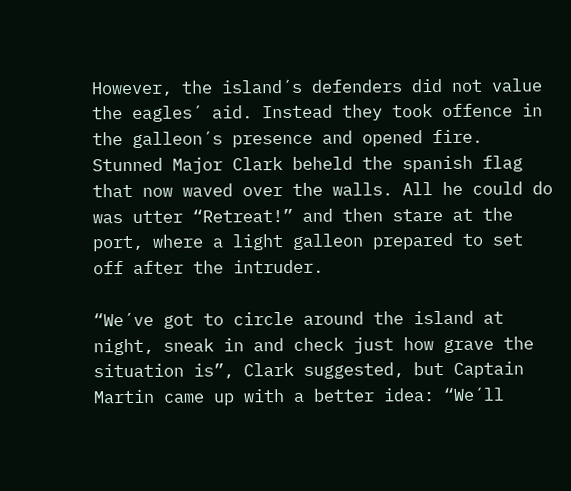However, the island´s defenders did not value the eagles´ aid. Instead they took offence in the galleon´s presence and opened fire. Stunned Major Clark beheld the spanish flag that now waved over the walls. All he could do was utter “Retreat!” and then stare at the port, where a light galleon prepared to set off after the intruder.

“We´ve got to circle around the island at night, sneak in and check just how grave the situation is”, Clark suggested, but Captain Martin came up with a better idea: “We´ll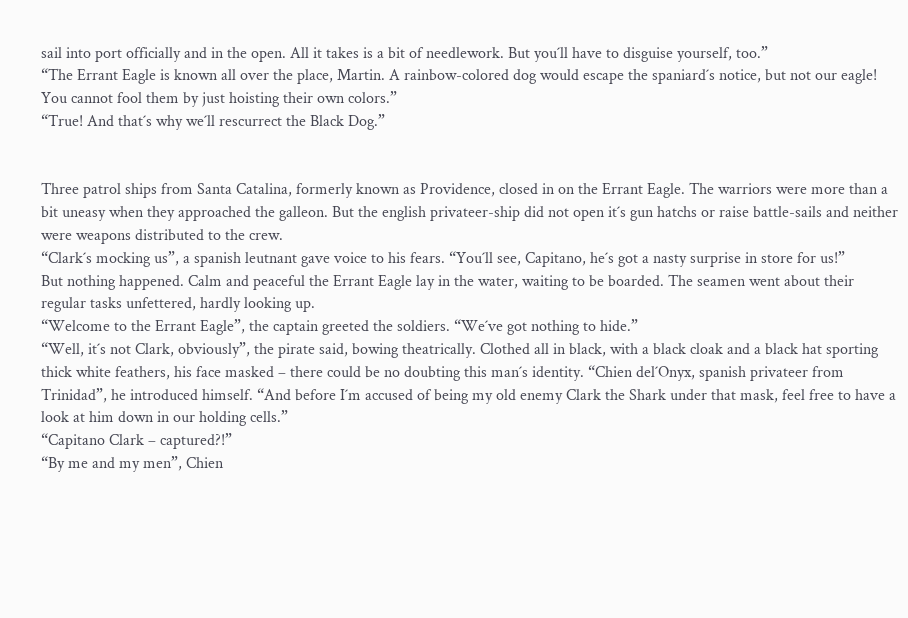sail into port officially and in the open. All it takes is a bit of needlework. But you´ll have to disguise yourself, too.”
“The Errant Eagle is known all over the place, Martin. A rainbow-colored dog would escape the spaniard´s notice, but not our eagle! You cannot fool them by just hoisting their own colors.”
“True! And that´s why we´ll rescurrect the Black Dog.”


Three patrol ships from Santa Catalina, formerly known as Providence, closed in on the Errant Eagle. The warriors were more than a bit uneasy when they approached the galleon. But the english privateer-ship did not open it´s gun hatchs or raise battle-sails and neither were weapons distributed to the crew.
“Clark´s mocking us”, a spanish leutnant gave voice to his fears. “You´ll see, Capitano, he´s got a nasty surprise in store for us!”
But nothing happened. Calm and peaceful the Errant Eagle lay in the water, waiting to be boarded. The seamen went about their regular tasks unfettered, hardly looking up.
“Welcome to the Errant Eagle”, the captain greeted the soldiers. “We´ve got nothing to hide.”
“Well, it´s not Clark, obviously”, the pirate said, bowing theatrically. Clothed all in black, with a black cloak and a black hat sporting thick white feathers, his face masked – there could be no doubting this man´s identity. “Chien del´Onyx, spanish privateer from Trinidad”, he introduced himself. “And before I´m accused of being my old enemy Clark the Shark under that mask, feel free to have a look at him down in our holding cells.”
“Capitano Clark – captured?!”
“By me and my men”, Chien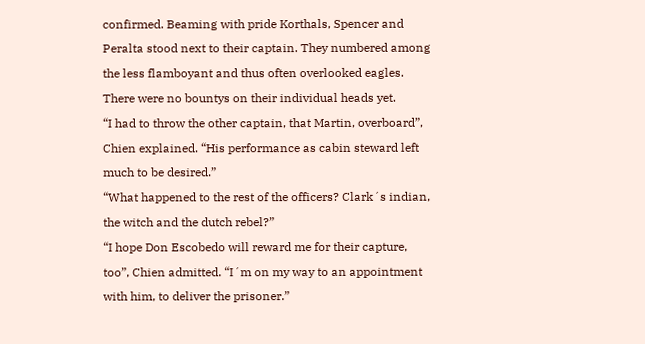confirmed. Beaming with pride Korthals, Spencer and Peralta stood next to their captain. They numbered among the less flamboyant and thus often overlooked eagles. There were no bountys on their individual heads yet.
“I had to throw the other captain, that Martin, overboard”, Chien explained. “His performance as cabin steward left much to be desired.”
“What happened to the rest of the officers? Clark´s indian, the witch and the dutch rebel?”
“I hope Don Escobedo will reward me for their capture, too”, Chien admitted. “I´m on my way to an appointment with him, to deliver the prisoner.”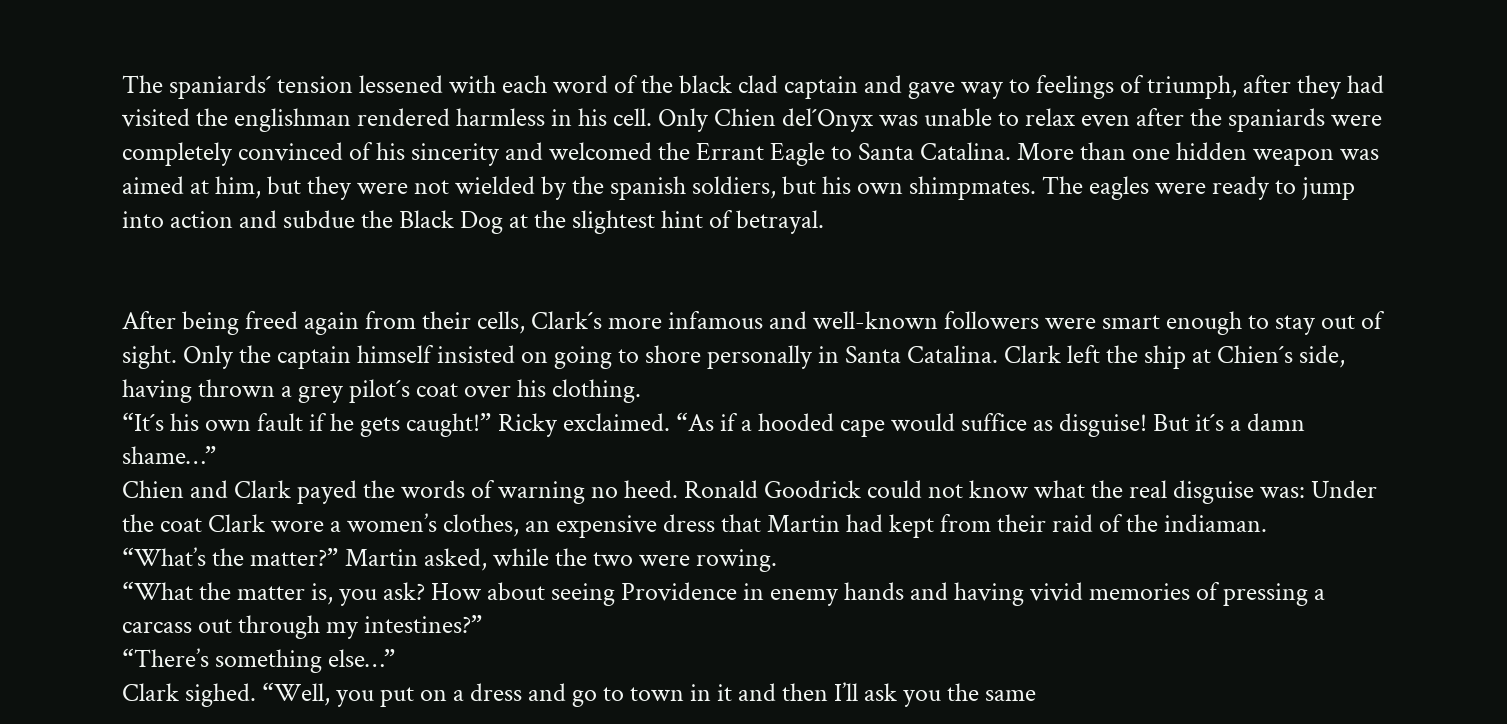The spaniards´ tension lessened with each word of the black clad captain and gave way to feelings of triumph, after they had visited the englishman rendered harmless in his cell. Only Chien del´Onyx was unable to relax even after the spaniards were completely convinced of his sincerity and welcomed the Errant Eagle to Santa Catalina. More than one hidden weapon was aimed at him, but they were not wielded by the spanish soldiers, but his own shimpmates. The eagles were ready to jump into action and subdue the Black Dog at the slightest hint of betrayal.


After being freed again from their cells, Clark´s more infamous and well-known followers were smart enough to stay out of sight. Only the captain himself insisted on going to shore personally in Santa Catalina. Clark left the ship at Chien´s side, having thrown a grey pilot´s coat over his clothing.
“It´s his own fault if he gets caught!” Ricky exclaimed. “As if a hooded cape would suffice as disguise! But it´s a damn shame…”
Chien and Clark payed the words of warning no heed. Ronald Goodrick could not know what the real disguise was: Under the coat Clark wore a women’s clothes, an expensive dress that Martin had kept from their raid of the indiaman.
“What’s the matter?” Martin asked, while the two were rowing.
“What the matter is, you ask? How about seeing Providence in enemy hands and having vivid memories of pressing a carcass out through my intestines?”
“There’s something else…”
Clark sighed. “Well, you put on a dress and go to town in it and then I’ll ask you the same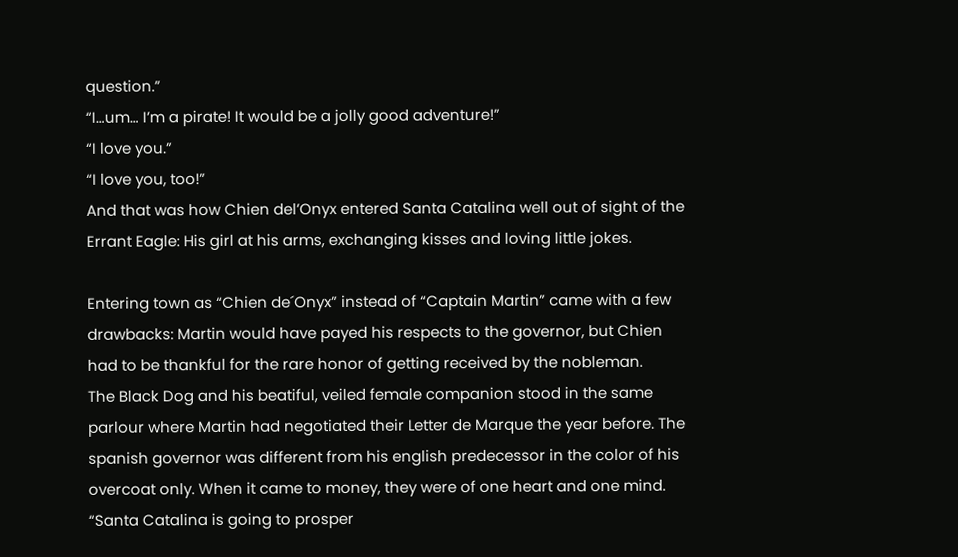question.”
“I…um… I’m a pirate! It would be a jolly good adventure!”
“I love you.”
“I love you, too!”
And that was how Chien del’Onyx entered Santa Catalina well out of sight of the Errant Eagle: His girl at his arms, exchanging kisses and loving little jokes.

Entering town as “Chien de´Onyx” instead of “Captain Martin” came with a few drawbacks: Martin would have payed his respects to the governor, but Chien had to be thankful for the rare honor of getting received by the nobleman.
The Black Dog and his beatiful, veiled female companion stood in the same parlour where Martin had negotiated their Letter de Marque the year before. The spanish governor was different from his english predecessor in the color of his overcoat only. When it came to money, they were of one heart and one mind.
“Santa Catalina is going to prosper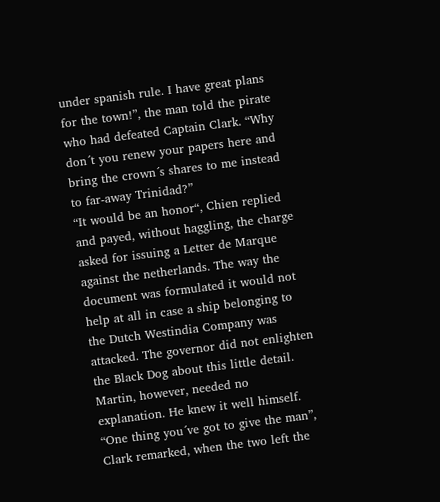under spanish rule. I have great plans for the town!”, the man told the pirate who had defeated Captain Clark. “Why don´t you renew your papers here and bring the crown´s shares to me instead to far-away Trinidad?”
“It would be an honor“, Chien replied and payed, without haggling, the charge asked for issuing a Letter de Marque against the netherlands. The way the document was formulated it would not help at all in case a ship belonging to the Dutch Westindia Company was attacked. The governor did not enlighten the Black Dog about this little detail. Martin, however, needed no explanation. He knew it well himself.
“One thing you´ve got to give the man”, Clark remarked, when the two left the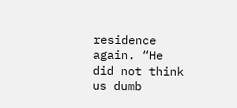residence again. “He did not think us dumb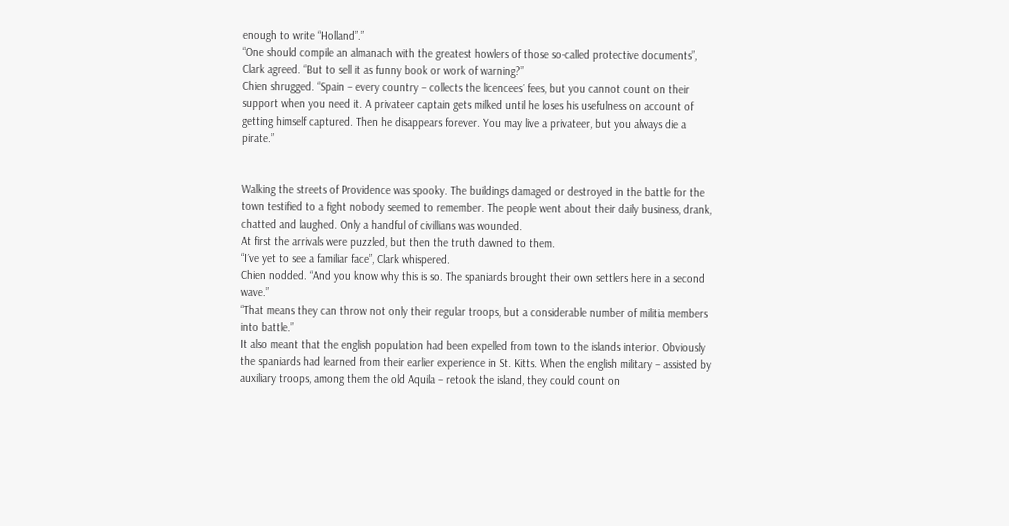enough to write “Holland”.”
“One should compile an almanach with the greatest howlers of those so-called protective documents”, Clark agreed. “But to sell it as funny book or work of warning?”
Chien shrugged. “Spain – every country – collects the licencees´ fees, but you cannot count on their support when you need it. A privateer captain gets milked until he loses his usefulness on account of getting himself captured. Then he disappears forever. You may live a privateer, but you always die a pirate.”


Walking the streets of Providence was spooky. The buildings damaged or destroyed in the battle for the town testified to a fight nobody seemed to remember. The people went about their daily business, drank, chatted and laughed. Only a handful of civillians was wounded.
At first the arrivals were puzzled, but then the truth dawned to them.
“I´ve yet to see a familiar face”, Clark whispered.
Chien nodded. “And you know why this is so. The spaniards brought their own settlers here in a second wave.”
“That means they can throw not only their regular troops, but a considerable number of militia members into battle.”
It also meant that the english population had been expelled from town to the islands interior. Obviously the spaniards had learned from their earlier experience in St. Kitts. When the english military – assisted by auxiliary troops, among them the old Aquila – retook the island, they could count on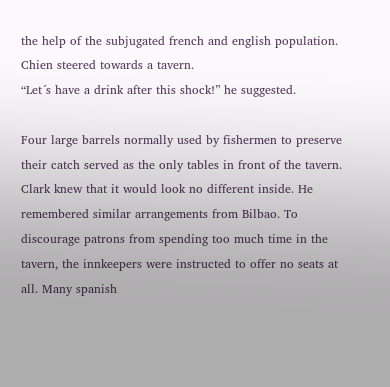the help of the subjugated french and english population.
Chien steered towards a tavern.
“Let´s have a drink after this shock!” he suggested.

Four large barrels normally used by fishermen to preserve their catch served as the only tables in front of the tavern. Clark knew that it would look no different inside. He remembered similar arrangements from Bilbao. To discourage patrons from spending too much time in the tavern, the innkeepers were instructed to offer no seats at all. Many spanish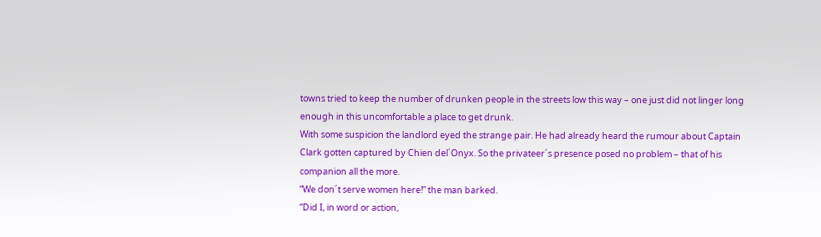towns tried to keep the number of drunken people in the streets low this way – one just did not linger long enough in this uncomfortable a place to get drunk.
With some suspicion the landlord eyed the strange pair. He had already heard the rumour about Captain Clark gotten captured by Chien del´Onyx. So the privateer´s presence posed no problem – that of his companion all the more.
“We don´t serve women here!” the man barked.
“Did I, in word or action,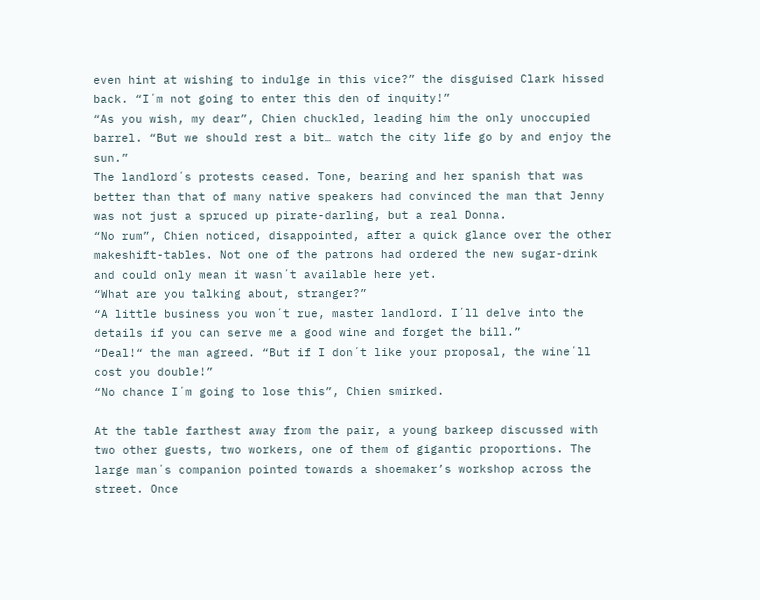even hint at wishing to indulge in this vice?” the disguised Clark hissed back. “I´m not going to enter this den of inquity!”
“As you wish, my dear”, Chien chuckled, leading him the only unoccupied barrel. “But we should rest a bit… watch the city life go by and enjoy the sun.”
The landlord´s protests ceased. Tone, bearing and her spanish that was better than that of many native speakers had convinced the man that Jenny was not just a spruced up pirate-darling, but a real Donna.
“No rum”, Chien noticed, disappointed, after a quick glance over the other makeshift-tables. Not one of the patrons had ordered the new sugar-drink and could only mean it wasn´t available here yet.
“What are you talking about, stranger?”
“A little business you won´t rue, master landlord. I´ll delve into the details if you can serve me a good wine and forget the bill.”
“Deal!“ the man agreed. “But if I don´t like your proposal, the wine´ll cost you double!”
“No chance I´m going to lose this”, Chien smirked.

At the table farthest away from the pair, a young barkeep discussed with two other guests, two workers, one of them of gigantic proportions. The large man´s companion pointed towards a shoemaker’s workshop across the street. Once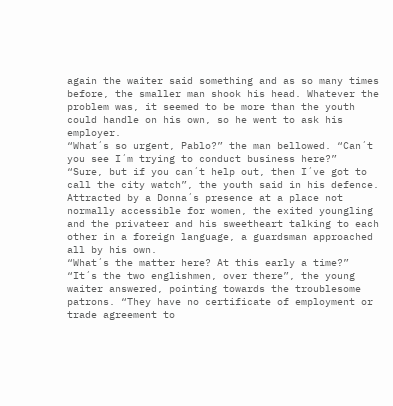again the waiter said something and as so many times before, the smaller man shook his head. Whatever the problem was, it seemed to be more than the youth could handle on his own, so he went to ask his employer.
“What´s so urgent, Pablo?” the man bellowed. “Can´t you see I´m trying to conduct business here?”
“Sure, but if you can´t help out, then I´ve got to call the city watch”, the youth said in his defence.
Attracted by a Donna´s presence at a place not normally accessible for women, the exited youngling and the privateer and his sweetheart talking to each other in a foreign language, a guardsman approached all by his own.
“What´s the matter here? At this early a time?”
“It´s the two englishmen, over there”, the young waiter answered, pointing towards the troublesome patrons. “They have no certificate of employment or trade agreement to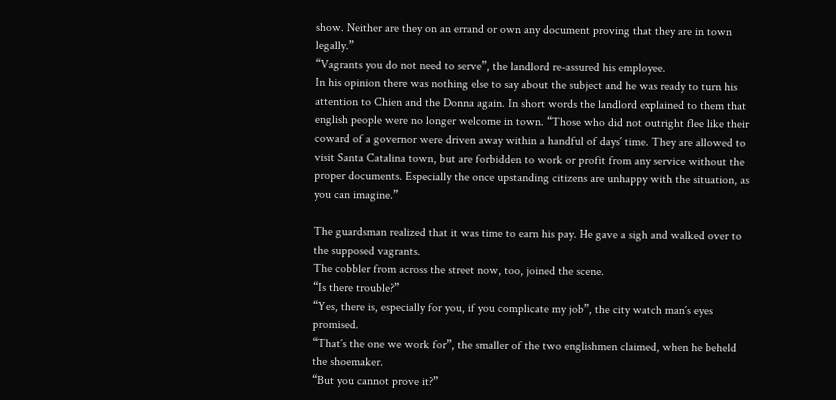show. Neither are they on an errand or own any document proving that they are in town legally.”
“Vagrants you do not need to serve”, the landlord re-assured his employee.
In his opinion there was nothing else to say about the subject and he was ready to turn his attention to Chien and the Donna again. In short words the landlord explained to them that english people were no longer welcome in town. “Those who did not outright flee like their coward of a governor were driven away within a handful of days´ time. They are allowed to visit Santa Catalina town, but are forbidden to work or profit from any service without the proper documents. Especially the once upstanding citizens are unhappy with the situation, as you can imagine.”

The guardsman realized that it was time to earn his pay. He gave a sigh and walked over to the supposed vagrants.
The cobbler from across the street now, too, joined the scene.
“Is there trouble?”
“Yes, there is, especially for you, if you complicate my job”, the city watch man´s eyes promised.
“That´s the one we work for”, the smaller of the two englishmen claimed, when he beheld the shoemaker.
“But you cannot prove it?”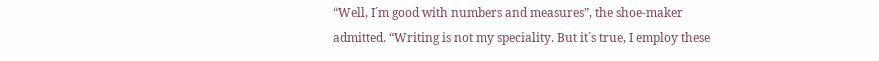“Well, I´m good with numbers and measures”, the shoe-maker admitted. “Writing is not my speciality. But it´s true, I employ these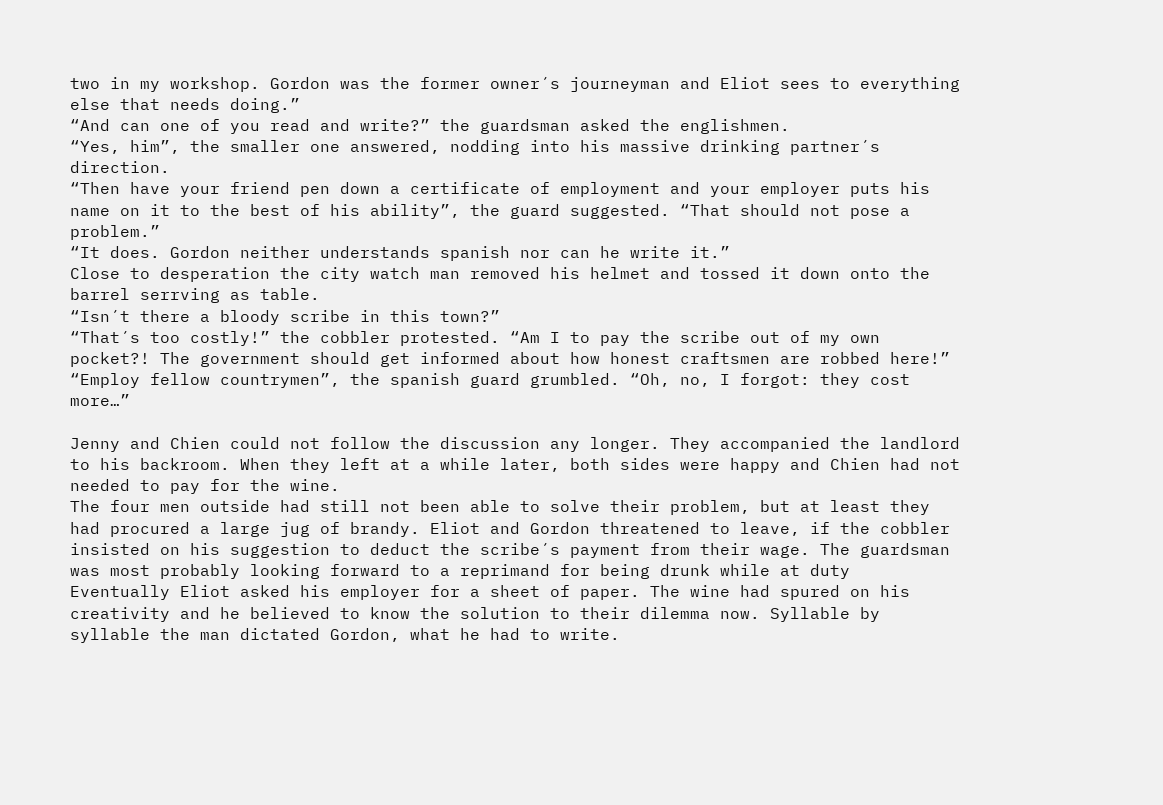two in my workshop. Gordon was the former owner´s journeyman and Eliot sees to everything else that needs doing.”
“And can one of you read and write?” the guardsman asked the englishmen.
“Yes, him”, the smaller one answered, nodding into his massive drinking partner´s direction.
“Then have your friend pen down a certificate of employment and your employer puts his name on it to the best of his ability”, the guard suggested. “That should not pose a problem.”
“It does. Gordon neither understands spanish nor can he write it.”
Close to desperation the city watch man removed his helmet and tossed it down onto the barrel serrving as table.
“Isn´t there a bloody scribe in this town?”
“That´s too costly!” the cobbler protested. “Am I to pay the scribe out of my own pocket?! The government should get informed about how honest craftsmen are robbed here!”
“Employ fellow countrymen”, the spanish guard grumbled. “Oh, no, I forgot: they cost more…”

Jenny and Chien could not follow the discussion any longer. They accompanied the landlord to his backroom. When they left at a while later, both sides were happy and Chien had not needed to pay for the wine.
The four men outside had still not been able to solve their problem, but at least they had procured a large jug of brandy. Eliot and Gordon threatened to leave, if the cobbler insisted on his suggestion to deduct the scribe´s payment from their wage. The guardsman was most probably looking forward to a reprimand for being drunk while at duty
Eventually Eliot asked his employer for a sheet of paper. The wine had spured on his creativity and he believed to know the solution to their dilemma now. Syllable by syllable the man dictated Gordon, what he had to write.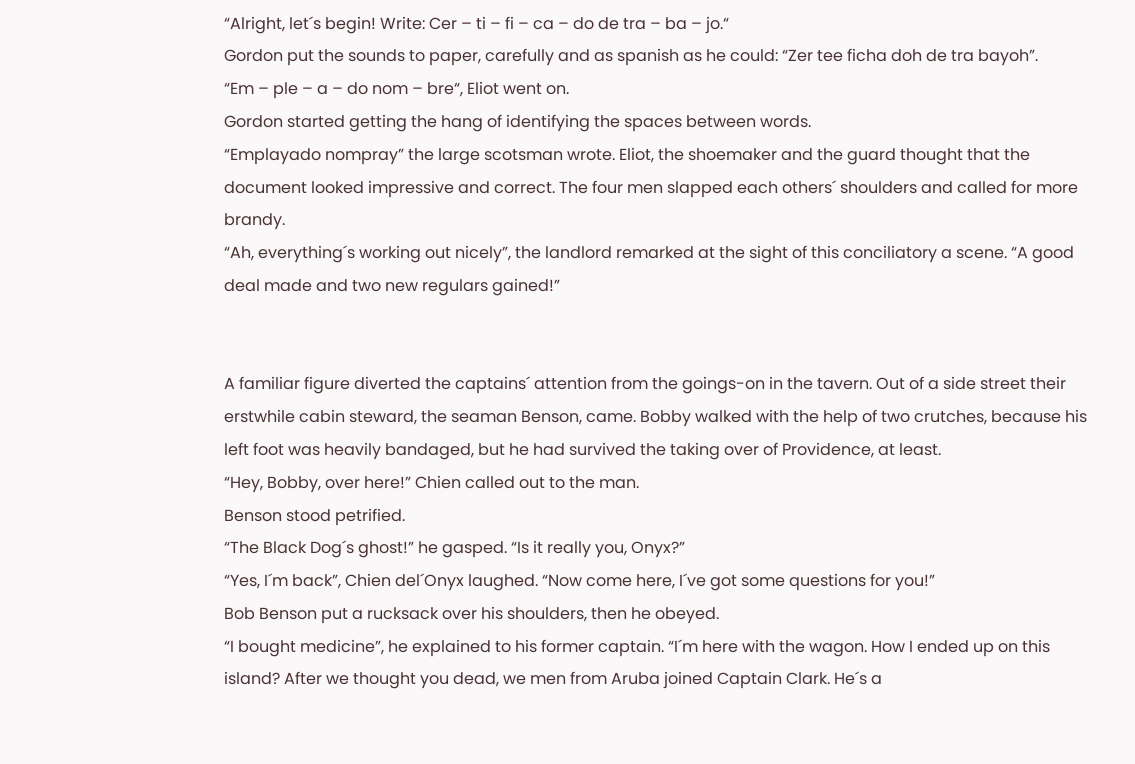“Alright, let´s begin! Write: Cer – ti – fi – ca – do de tra – ba – jo.“
Gordon put the sounds to paper, carefully and as spanish as he could: “Zer tee ficha doh de tra bayoh”.
“Em – ple – a – do nom – bre“, Eliot went on.
Gordon started getting the hang of identifying the spaces between words.
“Emplayado nompray” the large scotsman wrote. Eliot, the shoemaker and the guard thought that the document looked impressive and correct. The four men slapped each others´ shoulders and called for more brandy.
“Ah, everything´s working out nicely”, the landlord remarked at the sight of this conciliatory a scene. “A good deal made and two new regulars gained!”


A familiar figure diverted the captains´ attention from the goings-on in the tavern. Out of a side street their erstwhile cabin steward, the seaman Benson, came. Bobby walked with the help of two crutches, because his left foot was heavily bandaged, but he had survived the taking over of Providence, at least.
“Hey, Bobby, over here!” Chien called out to the man.
Benson stood petrified.
“The Black Dog´s ghost!” he gasped. “Is it really you, Onyx?”
“Yes, I´m back”, Chien del´Onyx laughed. “Now come here, I´ve got some questions for you!”
Bob Benson put a rucksack over his shoulders, then he obeyed.
“I bought medicine”, he explained to his former captain. “I´m here with the wagon. How I ended up on this island? After we thought you dead, we men from Aruba joined Captain Clark. He´s a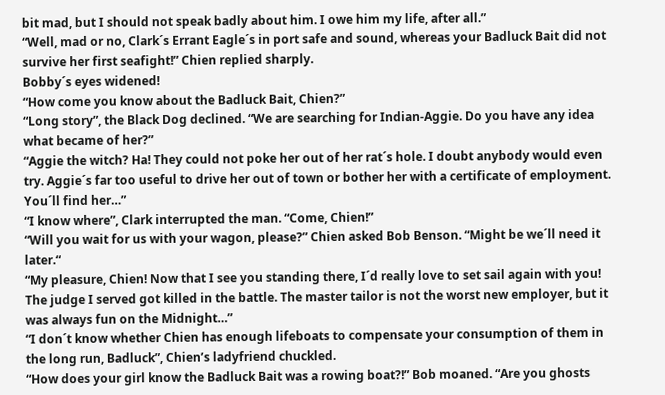bit mad, but I should not speak badly about him. I owe him my life, after all.”
“Well, mad or no, Clark´s Errant Eagle´s in port safe and sound, whereas your Badluck Bait did not survive her first seafight!” Chien replied sharply.
Bobby´s eyes widened!
“How come you know about the Badluck Bait, Chien?”
“Long story”, the Black Dog declined. “We are searching for Indian-Aggie. Do you have any idea what became of her?”
“Aggie the witch? Ha! They could not poke her out of her rat´s hole. I doubt anybody would even try. Aggie´s far too useful to drive her out of town or bother her with a certificate of employment. You´ll find her…”
“I know where”, Clark interrupted the man. “Come, Chien!”
“Will you wait for us with your wagon, please?” Chien asked Bob Benson. “Might be we´ll need it later.“
“My pleasure, Chien! Now that I see you standing there, I´d really love to set sail again with you! The judge I served got killed in the battle. The master tailor is not the worst new employer, but it was always fun on the Midnight…”
“I don´t know whether Chien has enough lifeboats to compensate your consumption of them in the long run, Badluck”, Chien’s ladyfriend chuckled.
“How does your girl know the Badluck Bait was a rowing boat?!” Bob moaned. “Are you ghosts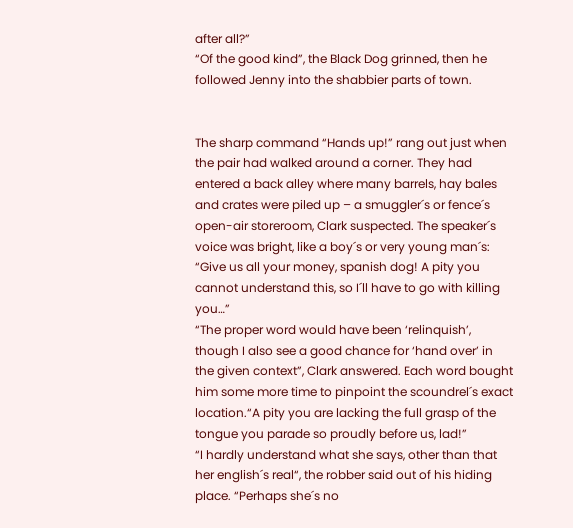after all?”
“Of the good kind”, the Black Dog grinned, then he followed Jenny into the shabbier parts of town.


The sharp command “Hands up!” rang out just when the pair had walked around a corner. They had entered a back alley where many barrels, hay bales and crates were piled up – a smuggler´s or fence´s open-air storeroom, Clark suspected. The speaker´s voice was bright, like a boy´s or very young man´s: “Give us all your money, spanish dog! A pity you cannot understand this, so I´ll have to go with killing you…”
“The proper word would have been ‘relinquish’, though I also see a good chance for ‘hand over’ in the given context”, Clark answered. Each word bought him some more time to pinpoint the scoundrel´s exact location.“A pity you are lacking the full grasp of the tongue you parade so proudly before us, lad!”
“I hardly understand what she says, other than that her english´s real“, the robber said out of his hiding place. “Perhaps she´s no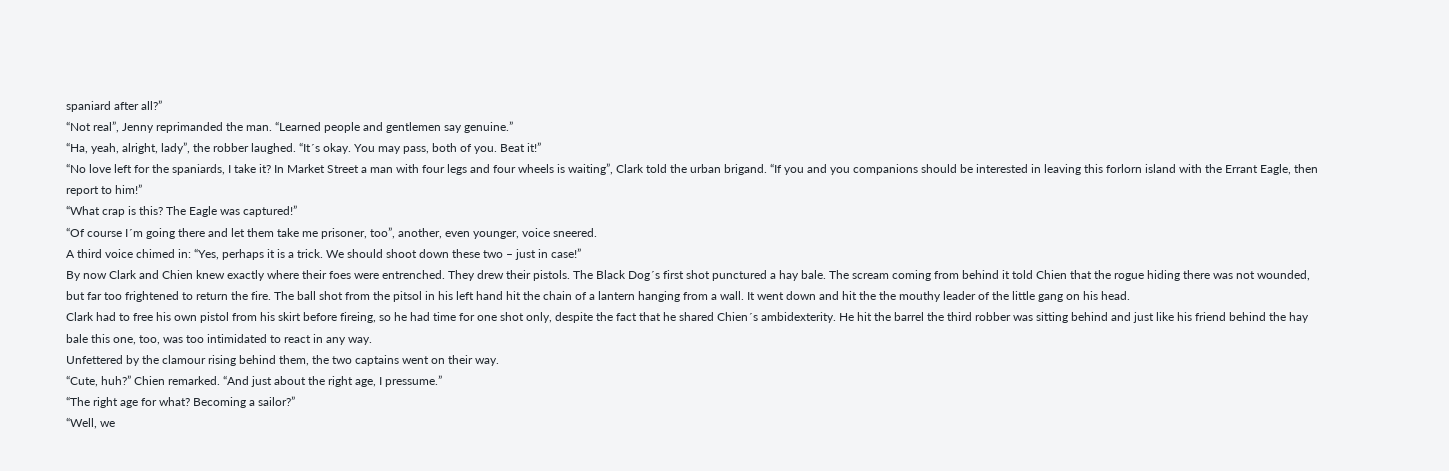spaniard after all?”
“Not real”, Jenny reprimanded the man. “Learned people and gentlemen say genuine.”
“Ha, yeah, alright, lady”, the robber laughed. “It´s okay. You may pass, both of you. Beat it!”
“No love left for the spaniards, I take it? In Market Street a man with four legs and four wheels is waiting”, Clark told the urban brigand. “If you and you companions should be interested in leaving this forlorn island with the Errant Eagle, then report to him!”
“What crap is this? The Eagle was captured!”
“Of course I´m going there and let them take me prisoner, too”, another, even younger, voice sneered.
A third voice chimed in: “Yes, perhaps it is a trick. We should shoot down these two – just in case!”
By now Clark and Chien knew exactly where their foes were entrenched. They drew their pistols. The Black Dog´s first shot punctured a hay bale. The scream coming from behind it told Chien that the rogue hiding there was not wounded, but far too frightened to return the fire. The ball shot from the pitsol in his left hand hit the chain of a lantern hanging from a wall. It went down and hit the the mouthy leader of the little gang on his head.
Clark had to free his own pistol from his skirt before fireing, so he had time for one shot only, despite the fact that he shared Chien´s ambidexterity. He hit the barrel the third robber was sitting behind and just like his friend behind the hay bale this one, too, was too intimidated to react in any way.
Unfettered by the clamour rising behind them, the two captains went on their way.
“Cute, huh?” Chien remarked. “And just about the right age, I pressume.”
“The right age for what? Becoming a sailor?”
“Well, we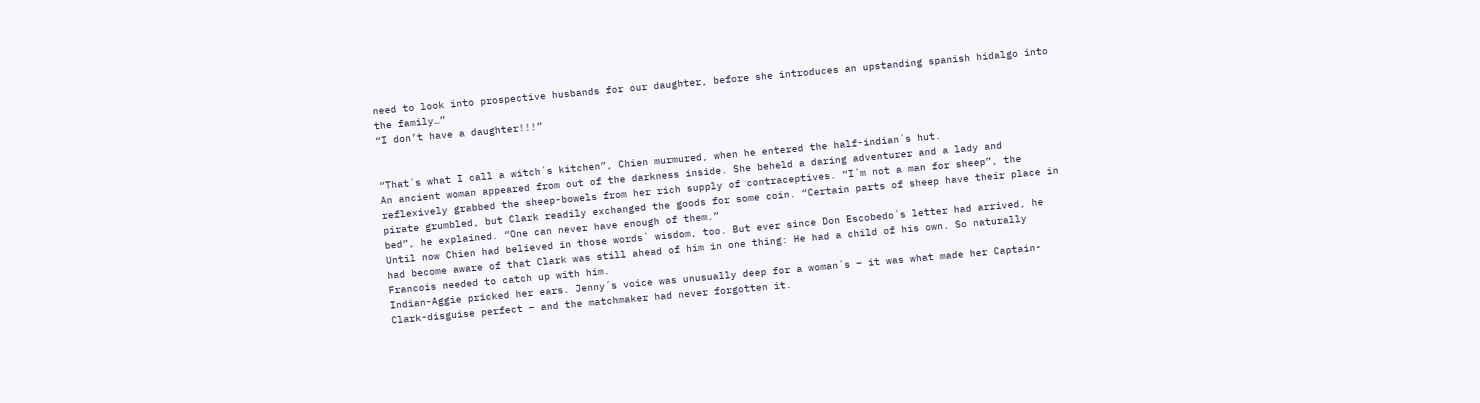need to look into prospective husbands for our daughter, before she introduces an upstanding spanish hidalgo into the family…”
“I don’t have a daughter!!!”


“That´s what I call a witch´s kitchen”, Chien murmured, when he entered the half-indian´s hut.
An ancient woman appeared from out of the darkness inside. She beheld a daring adventurer and a lady and reflexively grabbed the sheep-bowels from her rich supply of contraceptives. “I´m not a man for sheep”, the pirate grumbled, but Clark readily exchanged the goods for some coin. “Certain parts of sheep have their place in bed”, he explained. “One can never have enough of them.”
Until now Chien had believed in those words´ wisdom, too. But ever since Don Escobedo´s letter had arrived, he had become aware of that Clark was still ahead of him in one thing: He had a child of his own. So naturally Francois needed to catch up with him.
Indian-Aggie pricked her ears. Jenny´s voice was unusually deep for a woman´s – it was what made her Captain-Clark-disguise perfect – and the matchmaker had never forgotten it.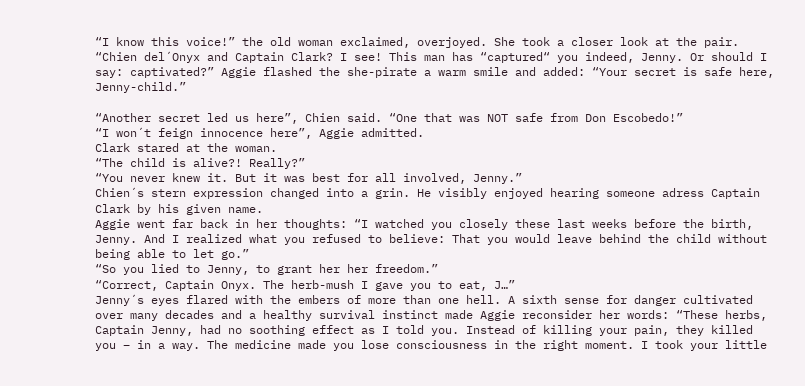“I know this voice!” the old woman exclaimed, overjoyed. She took a closer look at the pair. “Chien del´Onyx and Captain Clark? I see! This man has “captured“ you indeed, Jenny. Or should I say: captivated?” Aggie flashed the she-pirate a warm smile and added: “Your secret is safe here, Jenny-child.”

“Another secret led us here”, Chien said. “One that was NOT safe from Don Escobedo!”
“I won´t feign innocence here”, Aggie admitted.
Clark stared at the woman.
“The child is alive?! Really?”
“You never knew it. But it was best for all involved, Jenny.”
Chien´s stern expression changed into a grin. He visibly enjoyed hearing someone adress Captain Clark by his given name.
Aggie went far back in her thoughts: “I watched you closely these last weeks before the birth, Jenny. And I realized what you refused to believe: That you would leave behind the child without being able to let go.”
“So you lied to Jenny, to grant her her freedom.”
“Correct, Captain Onyx. The herb-mush I gave you to eat, J…”
Jenny´s eyes flared with the embers of more than one hell. A sixth sense for danger cultivated over many decades and a healthy survival instinct made Aggie reconsider her words: “These herbs, Captain Jenny, had no soothing effect as I told you. Instead of killing your pain, they killed you – in a way. The medicine made you lose consciousness in the right moment. I took your little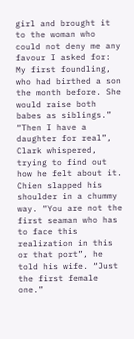girl and brought it to the woman who could not deny me any favour I asked for: My first foundling, who had birthed a son the month before. She would raise both babes as siblings.”
“Then I have a daughter for real”, Clark whispered, trying to find out how he felt about it. Chien slapped his shoulder in a chummy way. “You are not the first seaman who has to face this realization in this or that port”, he told his wife. “Just the first female one.”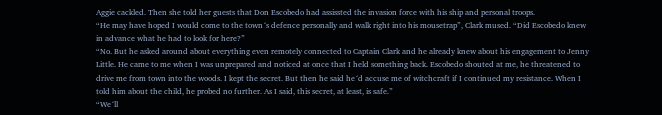Aggie cackled. Then she told her guests that Don Escobedo had assissted the invasion force with his ship and personal troops.
“He may have hoped I would come to the town´s defence personally and walk right into his mousetrap”, Clark mused. “Did Escobedo knew in advance what he had to look for here?”
“No. But he asked around about everything even remotely connected to Captain Clark and he already knew about his engagement to Jenny Little. He came to me when I was unprepared and noticed at once that I held something back. Escobedo shouted at me, he threatened to drive me from town into the woods. I kept the secret. But then he said he´d accuse me of witchcraft if I continued my resistance. When I told him about the child, he probed no further. As I said, this secret, at least, is safe.”
“We´ll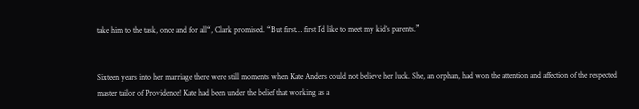take him to the task, once and for all“, Clark promised. “But first… first I´d like to meet my kid’s parents.”


Sixteen years into her marriage there were still moments when Kate Anders could not believe her luck. She, an orphan, had won the attention and affection of the respected master tailor of Providence! Kate had been under the belief that working as a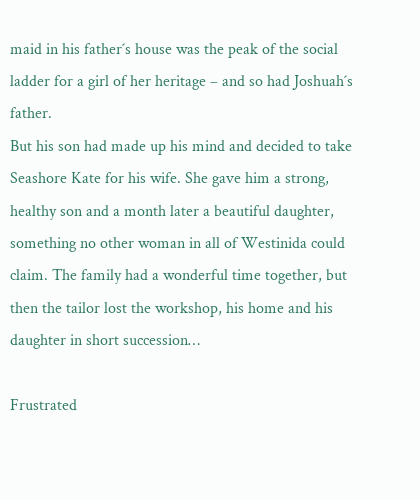maid in his father´s house was the peak of the social ladder for a girl of her heritage – and so had Joshuah´s father.
But his son had made up his mind and decided to take Seashore Kate for his wife. She gave him a strong, healthy son and a month later a beautiful daughter, something no other woman in all of Westinida could claim. The family had a wonderful time together, but then the tailor lost the workshop, his home and his daughter in short succession…

Frustrated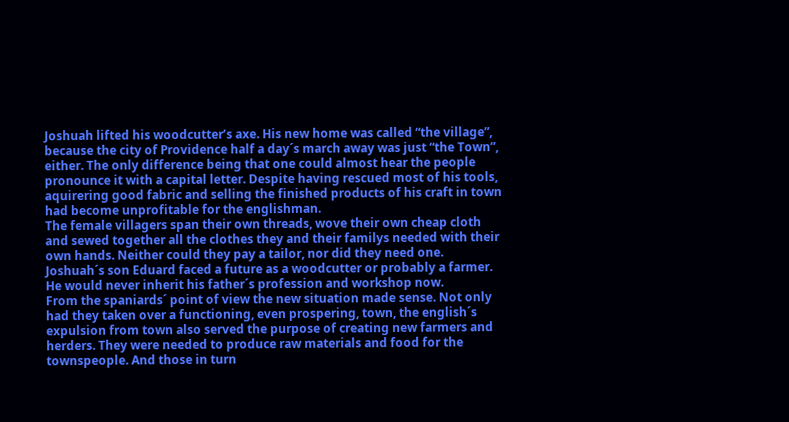Joshuah lifted his woodcutter’s axe. His new home was called “the village”, because the city of Providence half a day´s march away was just “the Town”, either. The only difference being that one could almost hear the people pronounce it with a capital letter. Despite having rescued most of his tools, aquirering good fabric and selling the finished products of his craft in town had become unprofitable for the englishman.
The female villagers span their own threads, wove their own cheap cloth and sewed together all the clothes they and their familys needed with their own hands. Neither could they pay a tailor, nor did they need one. Joshuah´s son Eduard faced a future as a woodcutter or probably a farmer. He would never inherit his father´s profession and workshop now.
From the spaniards´ point of view the new situation made sense. Not only had they taken over a functioning, even prospering, town, the english´s expulsion from town also served the purpose of creating new farmers and herders. They were needed to produce raw materials and food for the townspeople. And those in turn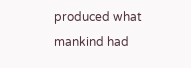produced what mankind had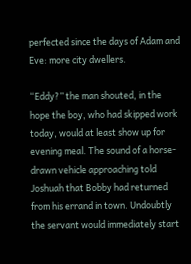perfected since the days of Adam and Eve: more city dwellers.

“Eddy?” the man shouted, in the hope the boy, who had skipped work today, would at least show up for evening meal. The sound of a horse-drawn vehicle approaching told Joshuah that Bobby had returned from his errand in town. Undoubtly the servant would immediately start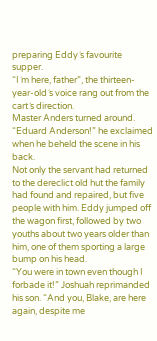preparing Eddy´s favourite supper.
“I´m here, father”, the thirteen-year-old´s voice rang out from the cart´s direction.
Master Anders turned around.
“Eduard Anderson!” he exclaimed when he beheld the scene in his back.
Not only the servant had returned to the dereclict old hut the family had found and repaired, but five people with him. Eddy jumped off the wagon first, followed by two youths about two years older than him, one of them sporting a large bump on his head.
“You were in town even though I forbade it!” Joshuah reprimanded his son. “And you, Blake, are here again, despite me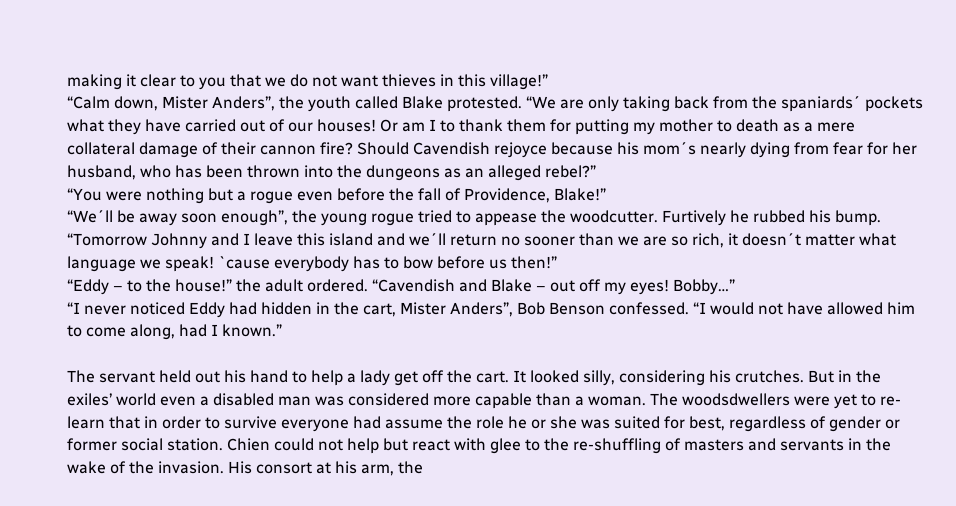making it clear to you that we do not want thieves in this village!”
“Calm down, Mister Anders”, the youth called Blake protested. “We are only taking back from the spaniards´ pockets what they have carried out of our houses! Or am I to thank them for putting my mother to death as a mere collateral damage of their cannon fire? Should Cavendish rejoyce because his mom´s nearly dying from fear for her husband, who has been thrown into the dungeons as an alleged rebel?”
“You were nothing but a rogue even before the fall of Providence, Blake!”
“We´ll be away soon enough”, the young rogue tried to appease the woodcutter. Furtively he rubbed his bump. “Tomorrow Johnny and I leave this island and we´ll return no sooner than we are so rich, it doesn´t matter what language we speak! `cause everybody has to bow before us then!”
“Eddy – to the house!” the adult ordered. “Cavendish and Blake – out off my eyes! Bobby…”
“I never noticed Eddy had hidden in the cart, Mister Anders”, Bob Benson confessed. “I would not have allowed him to come along, had I known.”

The servant held out his hand to help a lady get off the cart. It looked silly, considering his crutches. But in the exiles’ world even a disabled man was considered more capable than a woman. The woodsdwellers were yet to re-learn that in order to survive everyone had assume the role he or she was suited for best, regardless of gender or former social station. Chien could not help but react with glee to the re-shuffling of masters and servants in the wake of the invasion. His consort at his arm, the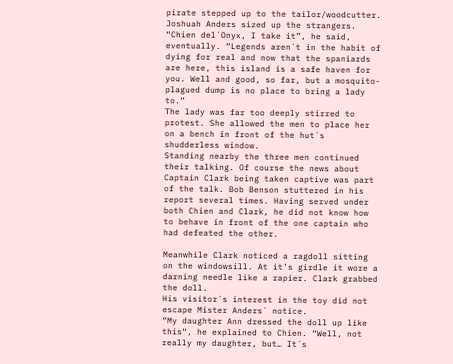pirate stepped up to the tailor/woodcutter.
Joshuah Anders sized up the strangers.
“Chien del´Onyx, I take it”, he said, eventually. “Legends aren´t in the habit of dying for real and now that the spaniards are here, this island is a safe haven for you. Well and good, so far, but a mosquito-plagued dump is no place to bring a lady to.”
The lady was far too deeply stirred to protest. She allowed the men to place her on a bench in front of the hut´s shudderless window.
Standing nearby the three men continued their talking. Of course the news about Captain Clark being taken captive was part of the talk. Bob Benson stuttered in his report several times. Having served under both Chien and Clark, he did not know how to behave in front of the one captain who had defeated the other.

Meanwhile Clark noticed a ragdoll sitting on the windowsill. At it’s girdle it wore a darning needle like a rapier. Clark grabbed the doll.
His visitor´s interest in the toy did not escape Mister Anders´ notice.
“My daughter Ann dressed the doll up like this“, he explained to Chien. “Well, not really my daughter, but… It´s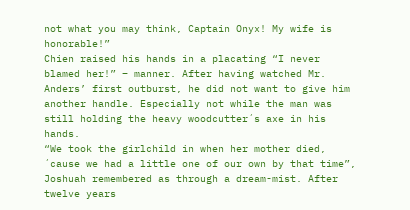not what you may think, Captain Onyx! My wife is honorable!”
Chien raised his hands in a placating “I never blamed her!” – manner. After having watched Mr. Anders’ first outburst, he did not want to give him another handle. Especially not while the man was still holding the heavy woodcutter´s axe in his hands.
“We took the girlchild in when her mother died, ´cause we had a little one of our own by that time”, Joshuah remembered as through a dream-mist. After twelve years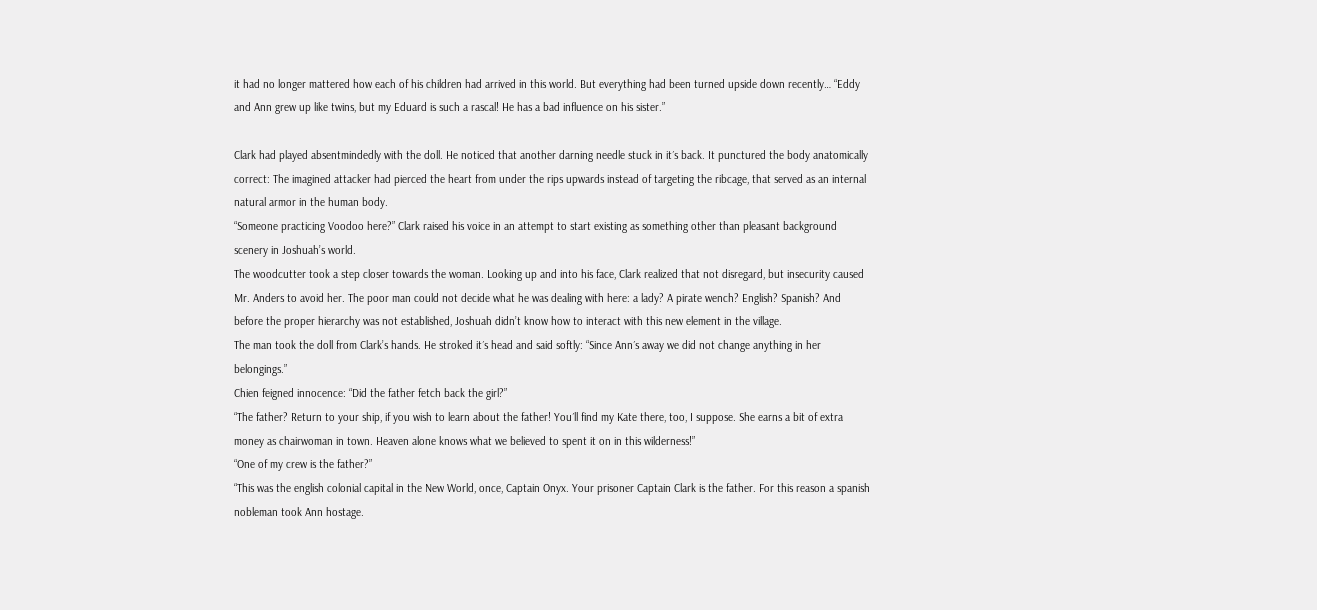it had no longer mattered how each of his children had arrived in this world. But everything had been turned upside down recently… “Eddy and Ann grew up like twins, but my Eduard is such a rascal! He has a bad influence on his sister.”

Clark had played absentmindedly with the doll. He noticed that another darning needle stuck in it´s back. It punctured the body anatomically correct: The imagined attacker had pierced the heart from under the rips upwards instead of targeting the ribcage, that served as an internal natural armor in the human body.
“Someone practicing Voodoo here?” Clark raised his voice in an attempt to start existing as something other than pleasant background scenery in Joshuah’s world.
The woodcutter took a step closer towards the woman. Looking up and into his face, Clark realized that not disregard, but insecurity caused Mr. Anders to avoid her. The poor man could not decide what he was dealing with here: a lady? A pirate wench? English? Spanish? And before the proper hierarchy was not established, Joshuah didn’t know how to interact with this new element in the village.
The man took the doll from Clark’s hands. He stroked it´s head and said softly: “Since Ann´s away we did not change anything in her belongings.”
Chien feigned innocence: “Did the father fetch back the girl?”
“The father? Return to your ship, if you wish to learn about the father! You´ll find my Kate there, too, I suppose. She earns a bit of extra money as chairwoman in town. Heaven alone knows what we believed to spent it on in this wilderness!”
“One of my crew is the father?”
“This was the english colonial capital in the New World, once, Captain Onyx. Your prisoner Captain Clark is the father. For this reason a spanish nobleman took Ann hostage.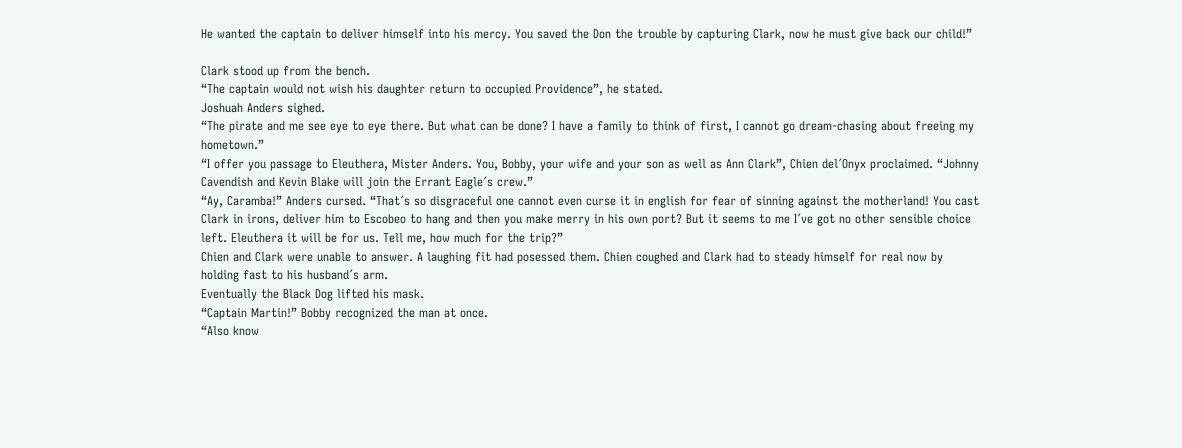He wanted the captain to deliver himself into his mercy. You saved the Don the trouble by capturing Clark, now he must give back our child!”

Clark stood up from the bench.
“The captain would not wish his daughter return to occupied Providence”, he stated.
Joshuah Anders sighed.
“The pirate and me see eye to eye there. But what can be done? I have a family to think of first, I cannot go dream-chasing about freeing my hometown.”
“I offer you passage to Eleuthera, Mister Anders. You, Bobby, your wife and your son as well as Ann Clark”, Chien del´Onyx proclaimed. “Johnny Cavendish and Kevin Blake will join the Errant Eagle´s crew.”
“Ay, Caramba!” Anders cursed. “That´s so disgraceful one cannot even curse it in english for fear of sinning against the motherland! You cast Clark in irons, deliver him to Escobeo to hang and then you make merry in his own port? But it seems to me I´ve got no other sensible choice left. Eleuthera it will be for us. Tell me, how much for the trip?”
Chien and Clark were unable to answer. A laughing fit had posessed them. Chien coughed and Clark had to steady himself for real now by holding fast to his husband´s arm.
Eventually the Black Dog lifted his mask.
“Captain Martin!” Bobby recognized the man at once.
“Also know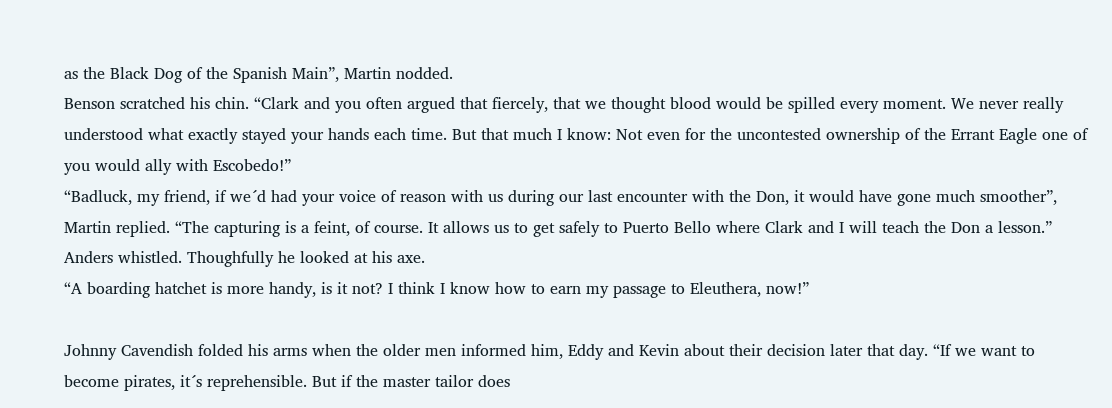as the Black Dog of the Spanish Main”, Martin nodded.
Benson scratched his chin. “Clark and you often argued that fiercely, that we thought blood would be spilled every moment. We never really understood what exactly stayed your hands each time. But that much I know: Not even for the uncontested ownership of the Errant Eagle one of you would ally with Escobedo!”
“Badluck, my friend, if we´d had your voice of reason with us during our last encounter with the Don, it would have gone much smoother”, Martin replied. “The capturing is a feint, of course. It allows us to get safely to Puerto Bello where Clark and I will teach the Don a lesson.”
Anders whistled. Thoughfully he looked at his axe.
“A boarding hatchet is more handy, is it not? I think I know how to earn my passage to Eleuthera, now!”

Johnny Cavendish folded his arms when the older men informed him, Eddy and Kevin about their decision later that day. “If we want to become pirates, it´s reprehensible. But if the master tailor does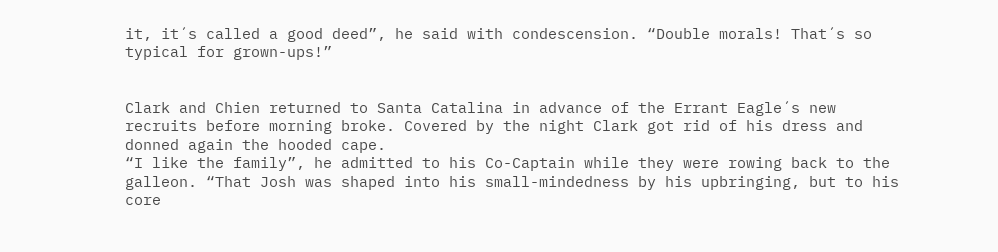it, it´s called a good deed”, he said with condescension. “Double morals! That´s so typical for grown-ups!”


Clark and Chien returned to Santa Catalina in advance of the Errant Eagle´s new recruits before morning broke. Covered by the night Clark got rid of his dress and donned again the hooded cape.
“I like the family”, he admitted to his Co-Captain while they were rowing back to the galleon. “That Josh was shaped into his small-mindedness by his upbringing, but to his core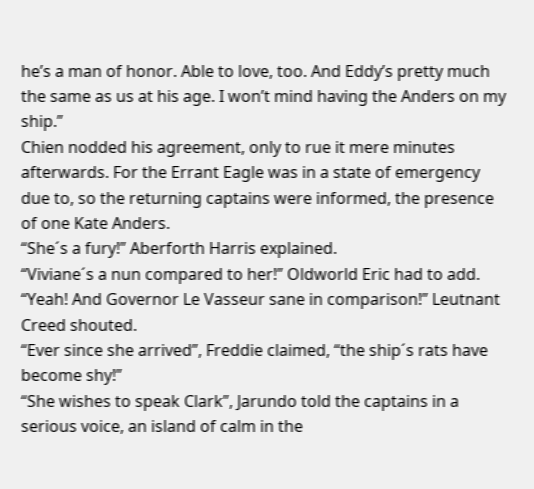he’s a man of honor. Able to love, too. And Eddy’s pretty much the same as us at his age. I won’t mind having the Anders on my ship.”
Chien nodded his agreement, only to rue it mere minutes afterwards. For the Errant Eagle was in a state of emergency due to, so the returning captains were informed, the presence of one Kate Anders.
“She´s a fury!” Aberforth Harris explained.
“Viviane´s a nun compared to her!” Oldworld Eric had to add.
“Yeah! And Governor Le Vasseur sane in comparison!” Leutnant Creed shouted.
“Ever since she arrived”, Freddie claimed, “the ship´s rats have become shy!”
“She wishes to speak Clark”, Jarundo told the captains in a serious voice, an island of calm in the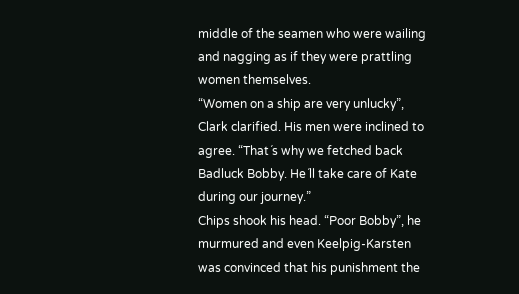middle of the seamen who were wailing and nagging as if they were prattling women themselves.
“Women on a ship are very unlucky”, Clark clarified. His men were inclined to agree. “That´s why we fetched back Badluck Bobby. He´ll take care of Kate during our journey.”
Chips shook his head. “Poor Bobby”, he murmured and even Keelpig-Karsten was convinced that his punishment the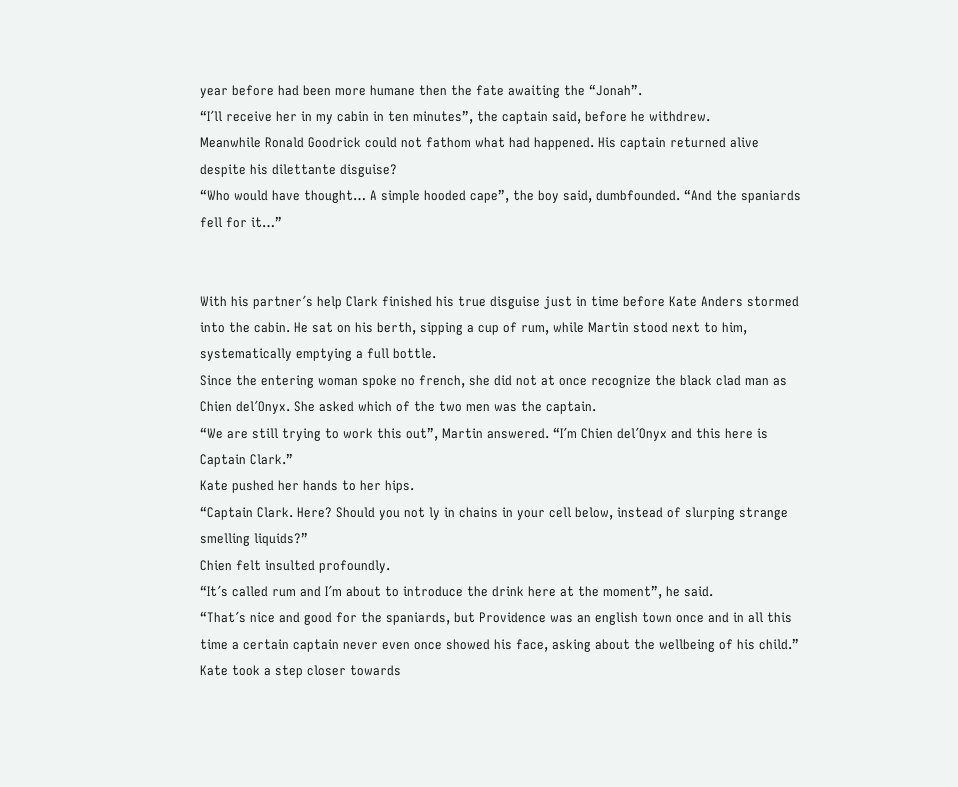year before had been more humane then the fate awaiting the “Jonah”.
“I´ll receive her in my cabin in ten minutes”, the captain said, before he withdrew.
Meanwhile Ronald Goodrick could not fathom what had happened. His captain returned alive despite his dilettante disguise?
“Who would have thought… A simple hooded cape”, the boy said, dumbfounded. “And the spaniards fell for it…”


With his partner´s help Clark finished his true disguise just in time before Kate Anders stormed into the cabin. He sat on his berth, sipping a cup of rum, while Martin stood next to him, systematically emptying a full bottle.
Since the entering woman spoke no french, she did not at once recognize the black clad man as Chien del´Onyx. She asked which of the two men was the captain.
“We are still trying to work this out”, Martin answered. “I´m Chien del´Onyx and this here is Captain Clark.”
Kate pushed her hands to her hips.
“Captain Clark. Here? Should you not ly in chains in your cell below, instead of slurping strange smelling liquids?”
Chien felt insulted profoundly.
“It´s called rum and I´m about to introduce the drink here at the moment”, he said.
“That´s nice and good for the spaniards, but Providence was an english town once and in all this time a certain captain never even once showed his face, asking about the wellbeing of his child.” Kate took a step closer towards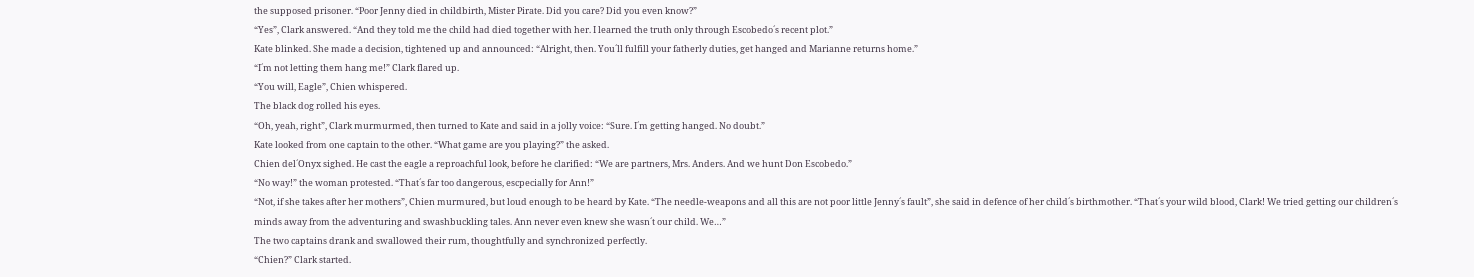the supposed prisoner. “Poor Jenny died in childbirth, Mister Pirate. Did you care? Did you even know?”
“Yes”, Clark answered. “And they told me the child had died together with her. I learned the truth only through Escobedo´s recent plot.”
Kate blinked. She made a decision, tightened up and announced: “Alright, then. You´ll fulfill your fatherly duties, get hanged and Marianne returns home.”
“I´m not letting them hang me!” Clark flared up.
“You will, Eagle”, Chien whispered.
The black dog rolled his eyes.
“Oh, yeah, right”, Clark murmurmed, then turned to Kate and said in a jolly voice: “Sure. I´m getting hanged. No doubt.”
Kate looked from one captain to the other. “What game are you playing?” the asked.
Chien del´Onyx sighed. He cast the eagle a reproachful look, before he clarified: “We are partners, Mrs. Anders. And we hunt Don Escobedo.”
“No way!” the woman protested. “That´s far too dangerous, escpecially for Ann!”
“Not, if she takes after her mothers”, Chien murmured, but loud enough to be heard by Kate. “The needle-weapons and all this are not poor little Jenny´s fault”, she said in defence of her child´s birthmother. “That´s your wild blood, Clark! We tried getting our children´s minds away from the adventuring and swashbuckling tales. Ann never even knew she wasn´t our child. We…”
The two captains drank and swallowed their rum, thoughtfully and synchronized perfectly.
“Chien?” Clark started.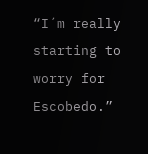“I´m really starting to worry for Escobedo.”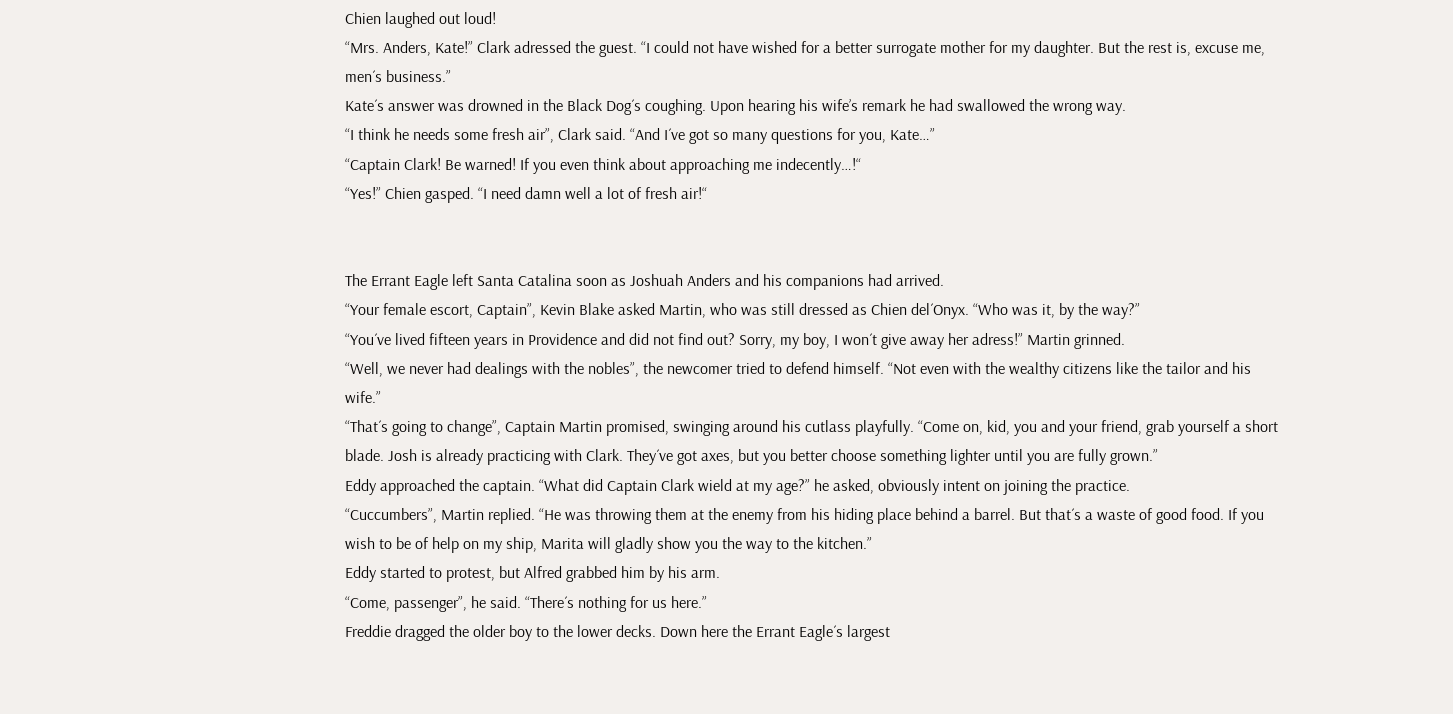Chien laughed out loud!
“Mrs. Anders, Kate!” Clark adressed the guest. “I could not have wished for a better surrogate mother for my daughter. But the rest is, excuse me, men´s business.”
Kate´s answer was drowned in the Black Dog´s coughing. Upon hearing his wife’s remark he had swallowed the wrong way.
“I think he needs some fresh air”, Clark said. “And I´ve got so many questions for you, Kate…”
“Captain Clark! Be warned! If you even think about approaching me indecently…!“
“Yes!” Chien gasped. “I need damn well a lot of fresh air!“


The Errant Eagle left Santa Catalina soon as Joshuah Anders and his companions had arrived.
“Your female escort, Captain”, Kevin Blake asked Martin, who was still dressed as Chien del´Onyx. “Who was it, by the way?”
“You´ve lived fifteen years in Providence and did not find out? Sorry, my boy, I won´t give away her adress!” Martin grinned.
“Well, we never had dealings with the nobles”, the newcomer tried to defend himself. “Not even with the wealthy citizens like the tailor and his wife.”
“That´s going to change”, Captain Martin promised, swinging around his cutlass playfully. “Come on, kid, you and your friend, grab yourself a short blade. Josh is already practicing with Clark. They´ve got axes, but you better choose something lighter until you are fully grown.”
Eddy approached the captain. “What did Captain Clark wield at my age?” he asked, obviously intent on joining the practice.
“Cuccumbers”, Martin replied. “He was throwing them at the enemy from his hiding place behind a barrel. But that´s a waste of good food. If you wish to be of help on my ship, Marita will gladly show you the way to the kitchen.”
Eddy started to protest, but Alfred grabbed him by his arm.
“Come, passenger”, he said. “There´s nothing for us here.”
Freddie dragged the older boy to the lower decks. Down here the Errant Eagle´s largest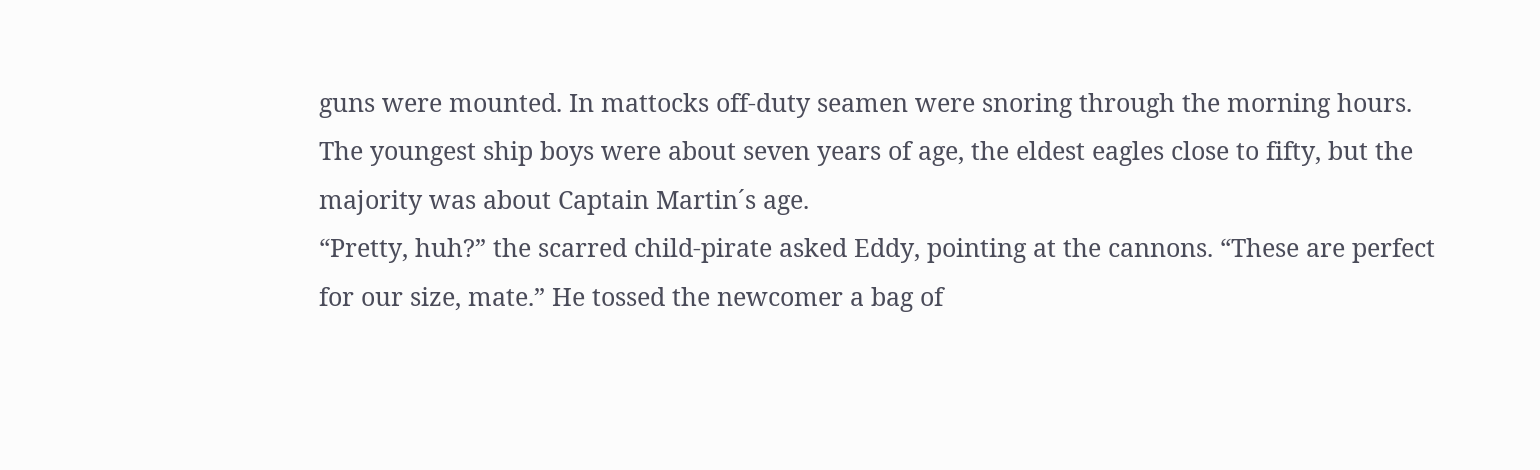guns were mounted. In mattocks off-duty seamen were snoring through the morning hours. The youngest ship boys were about seven years of age, the eldest eagles close to fifty, but the majority was about Captain Martin´s age.
“Pretty, huh?” the scarred child-pirate asked Eddy, pointing at the cannons. “These are perfect for our size, mate.” He tossed the newcomer a bag of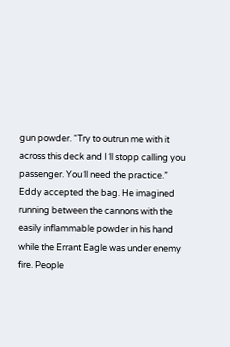gun powder. “Try to outrun me with it across this deck and I´ll stopp calling you passenger. You´ll need the practice.”
Eddy accepted the bag. He imagined running between the cannons with the easily inflammable powder in his hand while the Errant Eagle was under enemy fire. People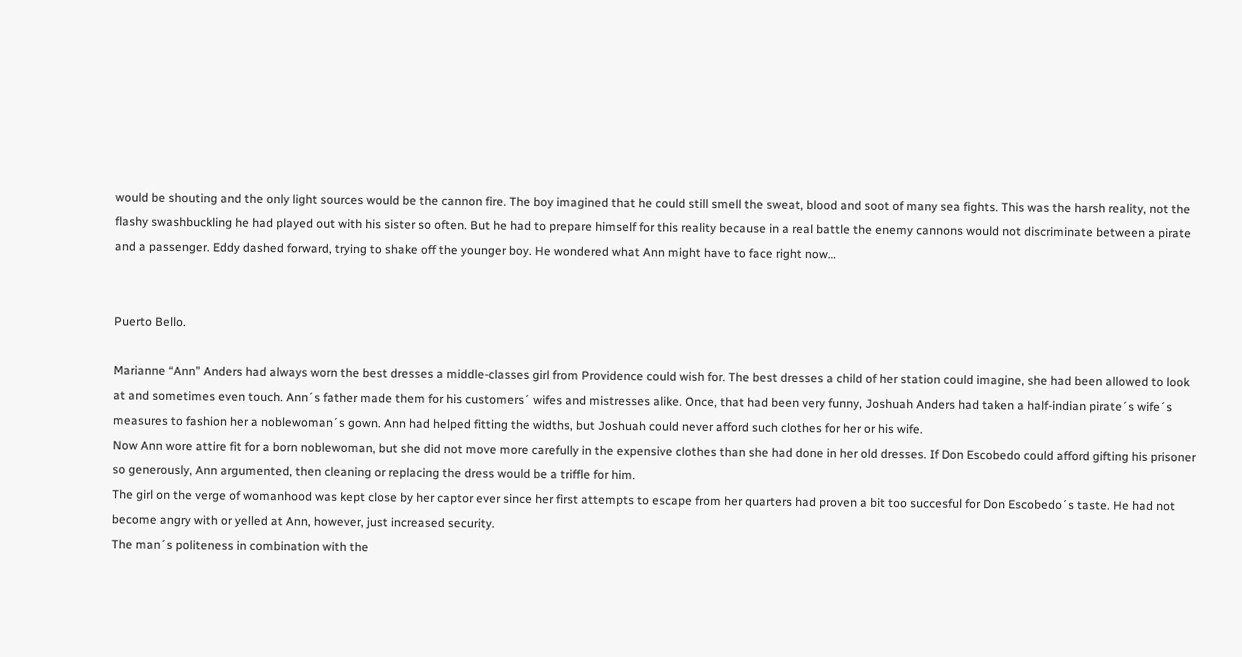would be shouting and the only light sources would be the cannon fire. The boy imagined that he could still smell the sweat, blood and soot of many sea fights. This was the harsh reality, not the flashy swashbuckling he had played out with his sister so often. But he had to prepare himself for this reality because in a real battle the enemy cannons would not discriminate between a pirate and a passenger. Eddy dashed forward, trying to shake off the younger boy. He wondered what Ann might have to face right now…


Puerto Bello.

Marianne “Ann” Anders had always worn the best dresses a middle-classes girl from Providence could wish for. The best dresses a child of her station could imagine, she had been allowed to look at and sometimes even touch. Ann´s father made them for his customers´ wifes and mistresses alike. Once, that had been very funny, Joshuah Anders had taken a half-indian pirate´s wife´s measures to fashion her a noblewoman´s gown. Ann had helped fitting the widths, but Joshuah could never afford such clothes for her or his wife.
Now Ann wore attire fit for a born noblewoman, but she did not move more carefully in the expensive clothes than she had done in her old dresses. If Don Escobedo could afford gifting his prisoner so generously, Ann argumented, then cleaning or replacing the dress would be a triffle for him.
The girl on the verge of womanhood was kept close by her captor ever since her first attempts to escape from her quarters had proven a bit too succesful for Don Escobedo´s taste. He had not become angry with or yelled at Ann, however, just increased security.
The man´s politeness in combination with the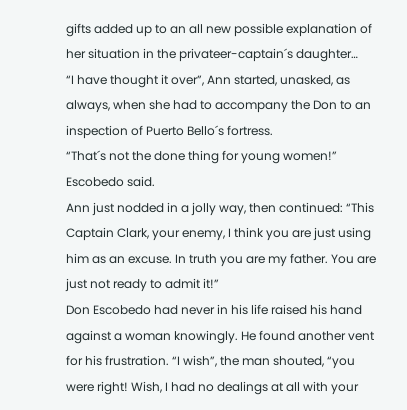gifts added up to an all new possible explanation of her situation in the privateer-captain´s daughter…
“I have thought it over”, Ann started, unasked, as always, when she had to accompany the Don to an inspection of Puerto Bello´s fortress.
“That´s not the done thing for young women!” Escobedo said.
Ann just nodded in a jolly way, then continued: “This Captain Clark, your enemy, I think you are just using him as an excuse. In truth you are my father. You are just not ready to admit it!”
Don Escobedo had never in his life raised his hand against a woman knowingly. He found another vent for his frustration. “I wish”, the man shouted, “you were right! Wish, I had no dealings at all with your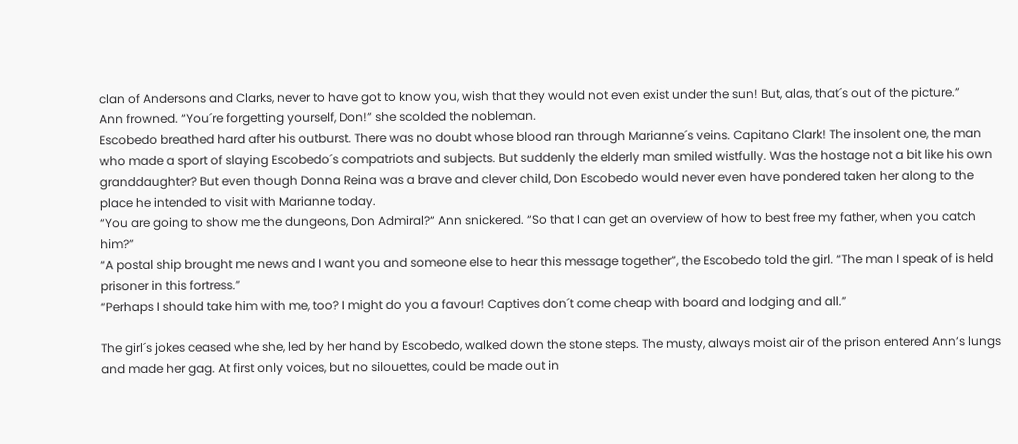clan of Andersons and Clarks, never to have got to know you, wish that they would not even exist under the sun! But, alas, that´s out of the picture.”
Ann frowned. “You´re forgetting yourself, Don!” she scolded the nobleman.
Escobedo breathed hard after his outburst. There was no doubt whose blood ran through Marianne´s veins. Capitano Clark! The insolent one, the man who made a sport of slaying Escobedo´s compatriots and subjects. But suddenly the elderly man smiled wistfully. Was the hostage not a bit like his own granddaughter? But even though Donna Reina was a brave and clever child, Don Escobedo would never even have pondered taken her along to the place he intended to visit with Marianne today.
“You are going to show me the dungeons, Don Admiral?“ Ann snickered. “So that I can get an overview of how to best free my father, when you catch him?”
“A postal ship brought me news and I want you and someone else to hear this message together”, the Escobedo told the girl. “The man I speak of is held prisoner in this fortress.”
“Perhaps I should take him with me, too? I might do you a favour! Captives don´t come cheap with board and lodging and all.”

The girl´s jokes ceased whe she, led by her hand by Escobedo, walked down the stone steps. The musty, always moist air of the prison entered Ann’s lungs and made her gag. At first only voices, but no silouettes, could be made out in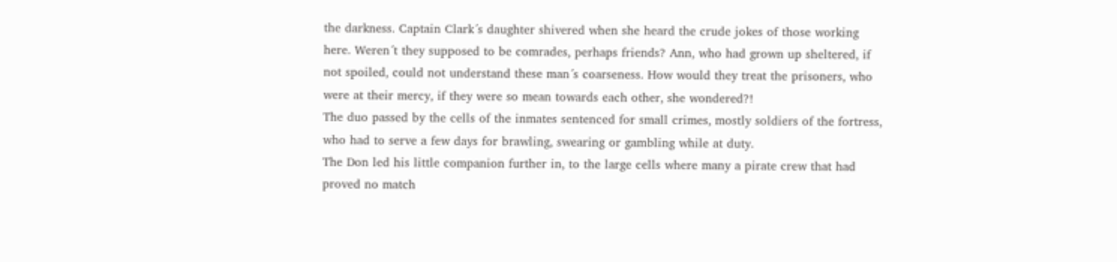the darkness. Captain Clark´s daughter shivered when she heard the crude jokes of those working here. Weren´t they supposed to be comrades, perhaps friends? Ann, who had grown up sheltered, if not spoiled, could not understand these man´s coarseness. How would they treat the prisoners, who were at their mercy, if they were so mean towards each other, she wondered?!
The duo passed by the cells of the inmates sentenced for small crimes, mostly soldiers of the fortress, who had to serve a few days for brawling, swearing or gambling while at duty.
The Don led his little companion further in, to the large cells where many a pirate crew that had proved no match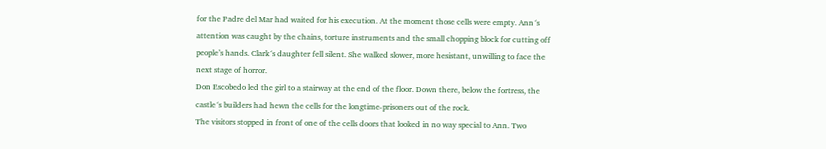for the Padre del Mar had waited for his execution. At the moment those cells were empty. Ann´s attention was caught by the chains, torture instruments and the small chopping block for cutting off people’s hands. Clark´s daughter fell silent. She walked slower, more hesistant, unwilling to face the next stage of horror.
Don Escobedo led the girl to a stairway at the end of the floor. Down there, below the fortress, the castle´s builders had hewn the cells for the longtime-prisoners out of the rock.
The visitors stopped in front of one of the cells doors that looked in no way special to Ann. Two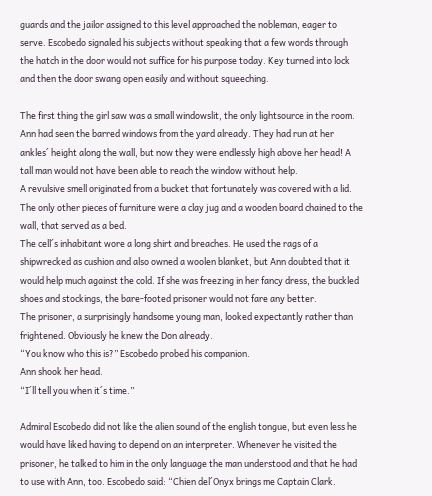guards and the jailor assigned to this level approached the nobleman, eager to serve. Escobedo signaled his subjects without speaking that a few words through the hatch in the door would not suffice for his purpose today. Key turned into lock and then the door swang open easily and without squeeching.

The first thing the girl saw was a small windowslit, the only lightsource in the room. Ann had seen the barred windows from the yard already. They had run at her ankles´ height along the wall, but now they were endlessly high above her head! A tall man would not have been able to reach the window without help.
A revulsive smell originated from a bucket that fortunately was covered with a lid. The only other pieces of furniture were a clay jug and a wooden board chained to the wall, that served as a bed.
The cell´s inhabitant wore a long shirt and breaches. He used the rags of a shipwrecked as cushion and also owned a woolen blanket, but Ann doubted that it would help much against the cold. If she was freezing in her fancy dress, the buckled shoes and stockings, the bare-footed prisoner would not fare any better.
The prisoner, a surprisingly handsome young man, looked expectantly rather than frightened. Obviously he knew the Don already.
“You know who this is?” Escobedo probed his companion.
Ann shook her head.
“I´ll tell you when it´s time.”

Admiral Escobedo did not like the alien sound of the english tongue, but even less he would have liked having to depend on an interpreter. Whenever he visited the prisoner, he talked to him in the only language the man understood and that he had to use with Ann, too. Escobedo said: “Chien del´Onyx brings me Captain Clark.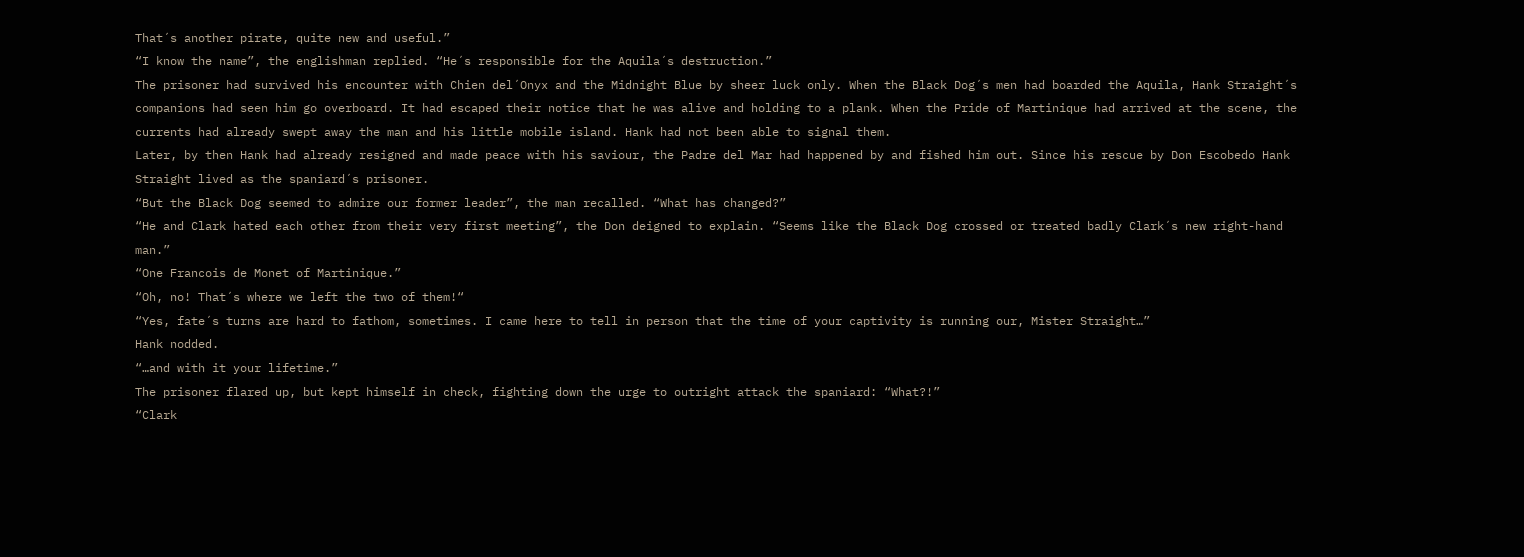That´s another pirate, quite new and useful.”
“I know the name”, the englishman replied. “He´s responsible for the Aquila´s destruction.”
The prisoner had survived his encounter with Chien del´Onyx and the Midnight Blue by sheer luck only. When the Black Dog´s men had boarded the Aquila, Hank Straight´s companions had seen him go overboard. It had escaped their notice that he was alive and holding to a plank. When the Pride of Martinique had arrived at the scene, the currents had already swept away the man and his little mobile island. Hank had not been able to signal them.
Later, by then Hank had already resigned and made peace with his saviour, the Padre del Mar had happened by and fished him out. Since his rescue by Don Escobedo Hank Straight lived as the spaniard´s prisoner.
“But the Black Dog seemed to admire our former leader”, the man recalled. “What has changed?”
“He and Clark hated each other from their very first meeting”, the Don deigned to explain. “Seems like the Black Dog crossed or treated badly Clark´s new right-hand man.”
“One Francois de Monet of Martinique.”
“Oh, no! That´s where we left the two of them!“
“Yes, fate´s turns are hard to fathom, sometimes. I came here to tell in person that the time of your captivity is running our, Mister Straight…”
Hank nodded.
“…and with it your lifetime.”
The prisoner flared up, but kept himself in check, fighting down the urge to outright attack the spaniard: “What?!”
“Clark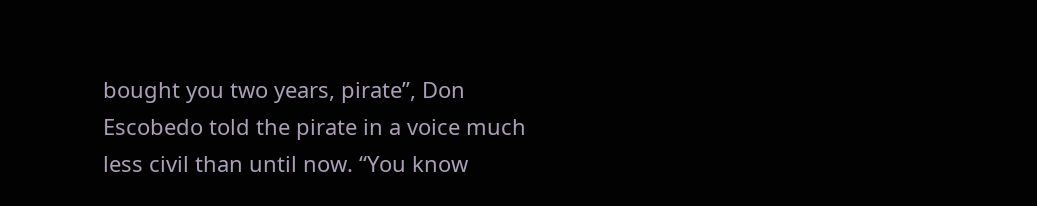bought you two years, pirate”, Don Escobedo told the pirate in a voice much less civil than until now. “You know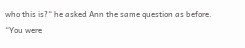who this is?“ he asked Ann the same question as before.
“You were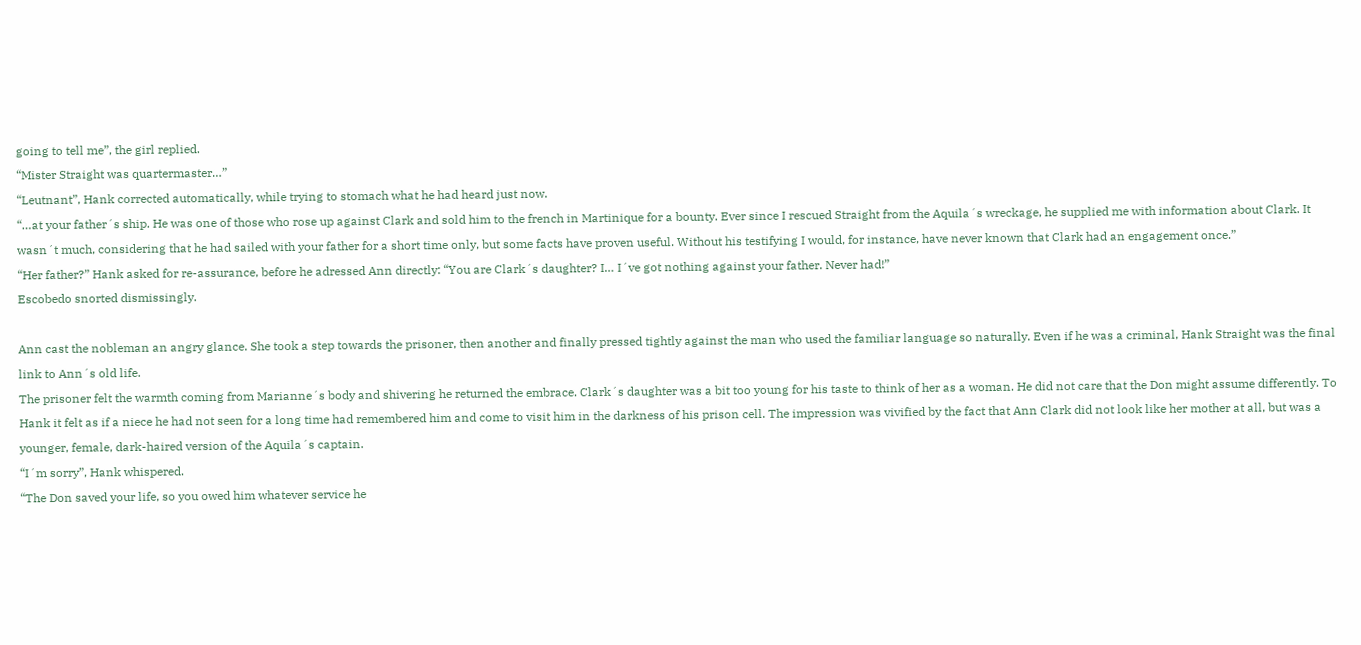going to tell me”, the girl replied.
“Mister Straight was quartermaster…”
“Leutnant”, Hank corrected automatically, while trying to stomach what he had heard just now.
“…at your father´s ship. He was one of those who rose up against Clark and sold him to the french in Martinique for a bounty. Ever since I rescued Straight from the Aquila´s wreckage, he supplied me with information about Clark. It wasn´t much, considering that he had sailed with your father for a short time only, but some facts have proven useful. Without his testifying I would, for instance, have never known that Clark had an engagement once.”
“Her father?” Hank asked for re-assurance, before he adressed Ann directly: “You are Clark´s daughter? I… I´ve got nothing against your father. Never had!”
Escobedo snorted dismissingly.

Ann cast the nobleman an angry glance. She took a step towards the prisoner, then another and finally pressed tightly against the man who used the familiar language so naturally. Even if he was a criminal, Hank Straight was the final link to Ann´s old life.
The prisoner felt the warmth coming from Marianne´s body and shivering he returned the embrace. Clark´s daughter was a bit too young for his taste to think of her as a woman. He did not care that the Don might assume differently. To Hank it felt as if a niece he had not seen for a long time had remembered him and come to visit him in the darkness of his prison cell. The impression was vivified by the fact that Ann Clark did not look like her mother at all, but was a younger, female, dark-haired version of the Aquila´s captain.
“I´m sorry”, Hank whispered.
“The Don saved your life, so you owed him whatever service he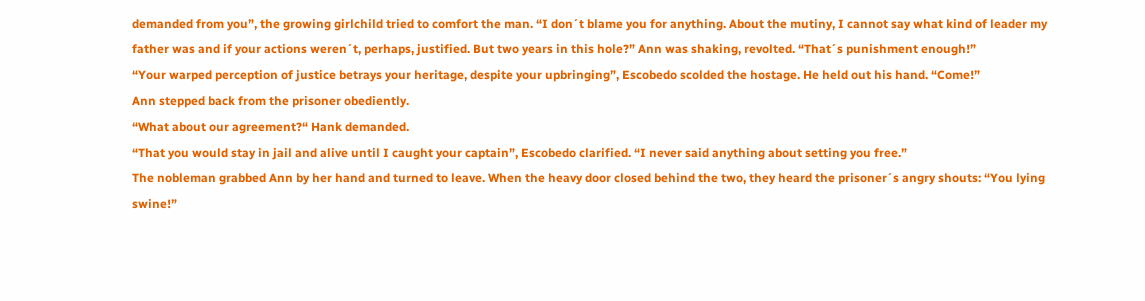demanded from you”, the growing girlchild tried to comfort the man. “I don´t blame you for anything. About the mutiny, I cannot say what kind of leader my father was and if your actions weren´t, perhaps, justified. But two years in this hole?” Ann was shaking, revolted. “That´s punishment enough!”
“Your warped perception of justice betrays your heritage, despite your upbringing”, Escobedo scolded the hostage. He held out his hand. “Come!”
Ann stepped back from the prisoner obediently.
“What about our agreement?“ Hank demanded.
“That you would stay in jail and alive until I caught your captain”, Escobedo clarified. “I never said anything about setting you free.”
The nobleman grabbed Ann by her hand and turned to leave. When the heavy door closed behind the two, they heard the prisoner´s angry shouts: “You lying swine!”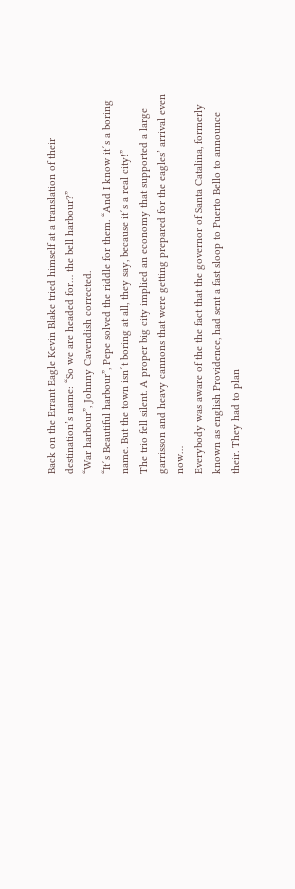Back on the Errant Eagle Kevin Blake tried himself at a translation of their destination’s name: “So we are headed for… the bell harbour?”
“War harbour”, Johnny Cavendish corrected.
“It´s Beautiful harbour”, Pepe solved the riddle for them. “And I know it´s a boring name. But the town isn´t boring at all, they say, because it´s a real city!”
The trio fell silent. A proper big city implied an economy that supported a large garrisson and heavy cannons that were getting prepared for the eagles’ arrival even now…
Everybody was aware of the the fact that the governor of Santa Catalina, formerly known as english Providence, had sent a fast sloop to Puerto Bello to announce their. They had to plan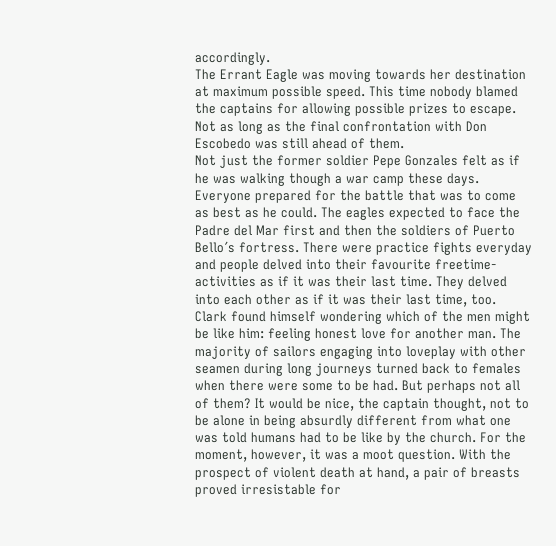accordingly.
The Errant Eagle was moving towards her destination at maximum possible speed. This time nobody blamed the captains for allowing possible prizes to escape. Not as long as the final confrontation with Don Escobedo was still ahead of them.
Not just the former soldier Pepe Gonzales felt as if he was walking though a war camp these days. Everyone prepared for the battle that was to come as best as he could. The eagles expected to face the Padre del Mar first and then the soldiers of Puerto Bello´s fortress. There were practice fights everyday and people delved into their favourite freetime-activities as if it was their last time. They delved into each other as if it was their last time, too.
Clark found himself wondering which of the men might be like him: feeling honest love for another man. The majority of sailors engaging into loveplay with other seamen during long journeys turned back to females when there were some to be had. But perhaps not all of them? It would be nice, the captain thought, not to be alone in being absurdly different from what one was told humans had to be like by the church. For the moment, however, it was a moot question. With the prospect of violent death at hand, a pair of breasts proved irresistable for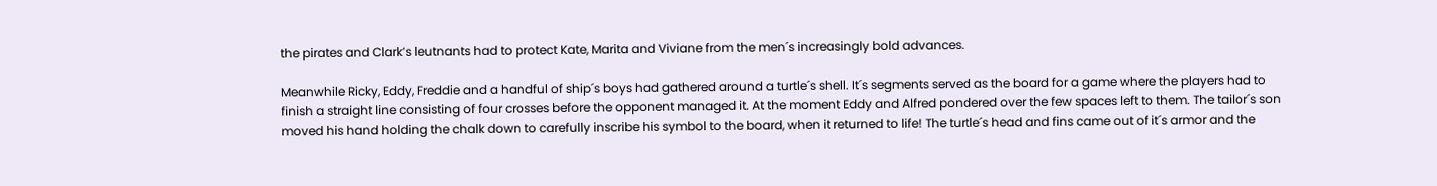the pirates and Clark’s leutnants had to protect Kate, Marita and Viviane from the men´s increasingly bold advances.

Meanwhile Ricky, Eddy, Freddie and a handful of ship´s boys had gathered around a turtle´s shell. It´s segments served as the board for a game where the players had to finish a straight line consisting of four crosses before the opponent managed it. At the moment Eddy and Alfred pondered over the few spaces left to them. The tailor´s son moved his hand holding the chalk down to carefully inscribe his symbol to the board, when it returned to life! The turtle´s head and fins came out of it´s armor and the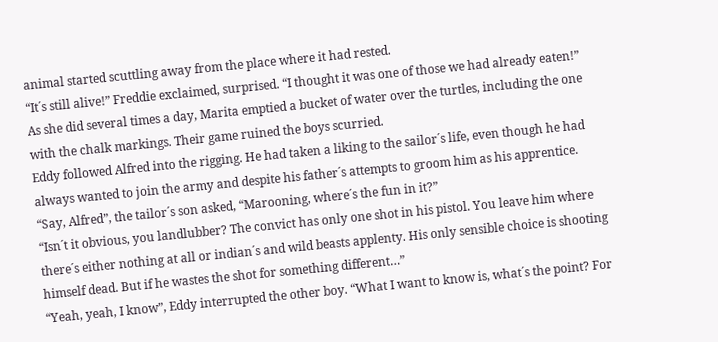animal started scuttling away from the place where it had rested.
“It´s still alive!” Freddie exclaimed, surprised. “I thought it was one of those we had already eaten!”
As she did several times a day, Marita emptied a bucket of water over the turtles, including the one with the chalk markings. Their game ruined the boys scurried.
Eddy followed Alfred into the rigging. He had taken a liking to the sailor´s life, even though he had always wanted to join the army and despite his father´s attempts to groom him as his apprentice.
“Say, Alfred”, the tailor´s son asked, “Marooning, where´s the fun in it?”
“Isn´t it obvious, you landlubber? The convict has only one shot in his pistol. You leave him where there´s either nothing at all or indian´s and wild beasts applenty. His only sensible choice is shooting himself dead. But if he wastes the shot for something different…”
“Yeah, yeah, I know”, Eddy interrupted the other boy. “What I want to know is, what´s the point? For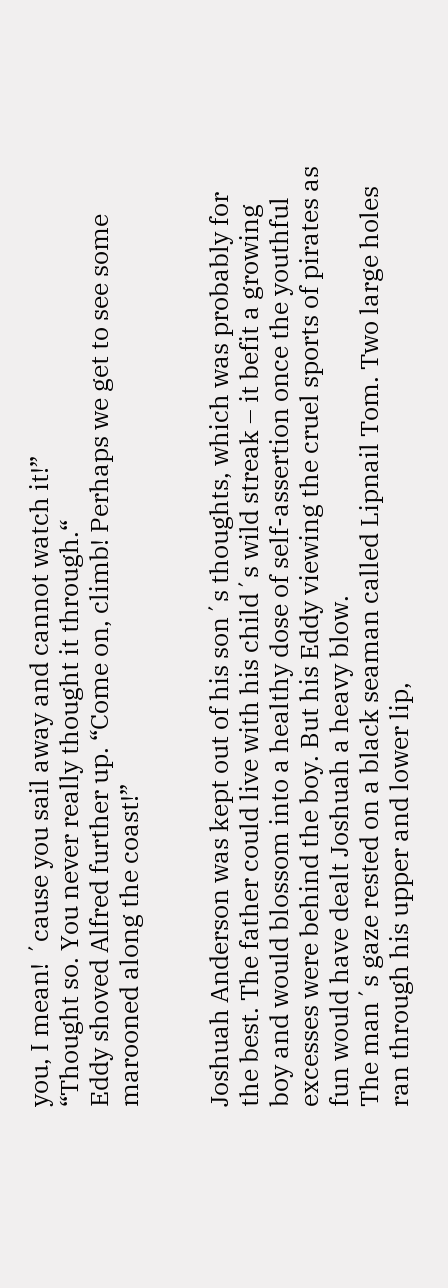you, I mean! ´cause you sail away and cannot watch it!”
“Thought so. You never really thought it through.“
Eddy shoved Alfred further up. “Come on, climb! Perhaps we get to see some marooned along the coast!”


Joshuah Anderson was kept out of his son´s thoughts, which was probably for the best. The father could live with his child´s wild streak – it befit a growing boy and would blossom into a healthy dose of self-assertion once the youthful excesses were behind the boy. But his Eddy viewing the cruel sports of pirates as fun would have dealt Joshuah a heavy blow.
The man´s gaze rested on a black seaman called Lipnail Tom. Two large holes ran through his upper and lower lip,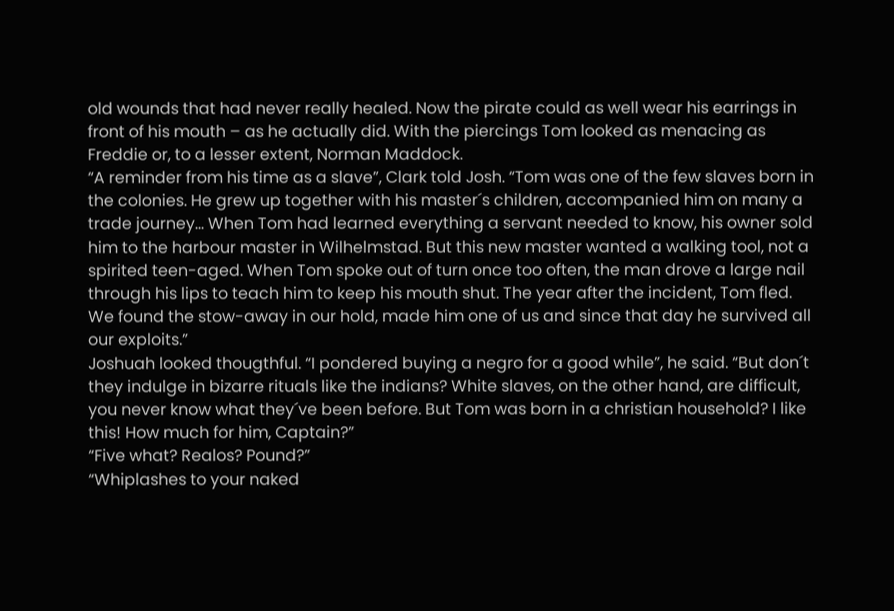old wounds that had never really healed. Now the pirate could as well wear his earrings in front of his mouth – as he actually did. With the piercings Tom looked as menacing as Freddie or, to a lesser extent, Norman Maddock.
“A reminder from his time as a slave”, Clark told Josh. “Tom was one of the few slaves born in the colonies. He grew up together with his master´s children, accompanied him on many a trade journey… When Tom had learned everything a servant needed to know, his owner sold him to the harbour master in Wilhelmstad. But this new master wanted a walking tool, not a spirited teen-aged. When Tom spoke out of turn once too often, the man drove a large nail through his lips to teach him to keep his mouth shut. The year after the incident, Tom fled. We found the stow-away in our hold, made him one of us and since that day he survived all our exploits.”
Joshuah looked thougthful. “I pondered buying a negro for a good while”, he said. “But don´t they indulge in bizarre rituals like the indians? White slaves, on the other hand, are difficult, you never know what they´ve been before. But Tom was born in a christian household? I like this! How much for him, Captain?”
“Five what? Realos? Pound?”
“Whiplashes to your naked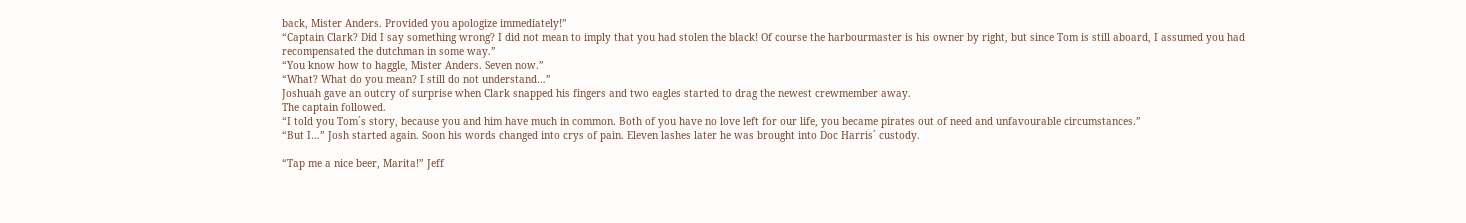back, Mister Anders. Provided you apologize immediately!”
“Captain Clark? Did I say something wrong? I did not mean to imply that you had stolen the black! Of course the harbourmaster is his owner by right, but since Tom is still aboard, I assumed you had recompensated the dutchman in some way.”
“You know how to haggle, Mister Anders. Seven now.”
“What? What do you mean? I still do not understand…”
Joshuah gave an outcry of surprise when Clark snapped his fingers and two eagles started to drag the newest crewmember away.
The captain followed.
“I told you Tom´s story, because you and him have much in common. Both of you have no love left for our life, you became pirates out of need and unfavourable circumstances.”
“But I…” Josh started again. Soon his words changed into crys of pain. Eleven lashes later he was brought into Doc Harris´ custody.

“Tap me a nice beer, Marita!” Jeff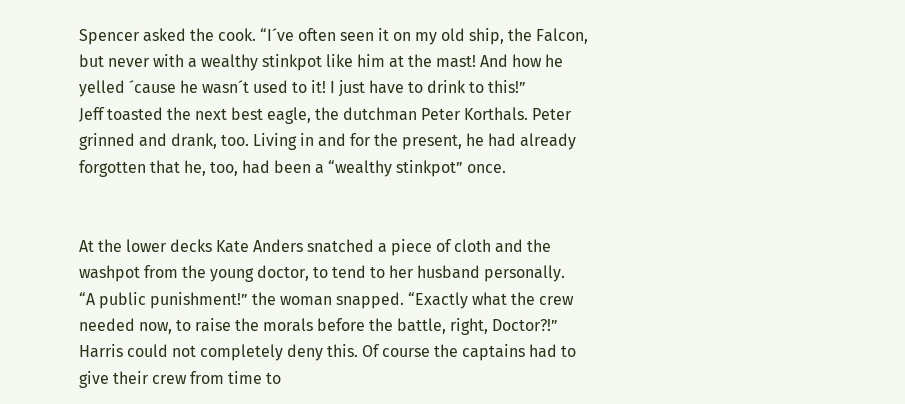Spencer asked the cook. “I´ve often seen it on my old ship, the Falcon, but never with a wealthy stinkpot like him at the mast! And how he yelled ´cause he wasn´t used to it! I just have to drink to this!”
Jeff toasted the next best eagle, the dutchman Peter Korthals. Peter grinned and drank, too. Living in and for the present, he had already forgotten that he, too, had been a “wealthy stinkpot” once.


At the lower decks Kate Anders snatched a piece of cloth and the washpot from the young doctor, to tend to her husband personally.
“A public punishment!” the woman snapped. “Exactly what the crew needed now, to raise the morals before the battle, right, Doctor?!”
Harris could not completely deny this. Of course the captains had to give their crew from time to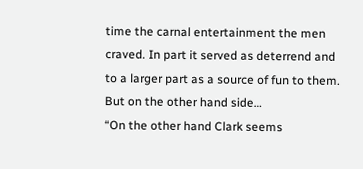time the carnal entertainment the men craved. In part it served as deterrend and to a larger part as a source of fun to them. But on the other hand side…
“On the other hand Clark seems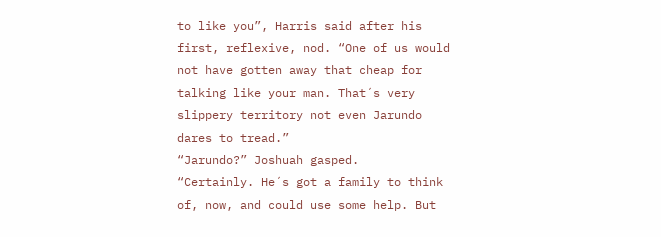to like you”, Harris said after his first, reflexive, nod. “One of us would not have gotten away that cheap for talking like your man. That´s very slippery territory not even Jarundo dares to tread.”
“Jarundo?” Joshuah gasped.
“Certainly. He´s got a family to think of, now, and could use some help. But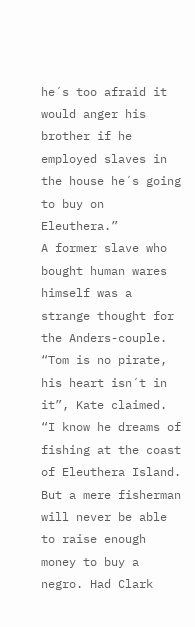he´s too afraid it would anger his brother if he employed slaves in the house he´s going to buy on Eleuthera.”
A former slave who bought human wares himself was a strange thought for the Anders-couple.
“Tom is no pirate, his heart isn´t in it”, Kate claimed. “I know he dreams of fishing at the coast of Eleuthera Island. But a mere fisherman will never be able to raise enough money to buy a negro. Had Clark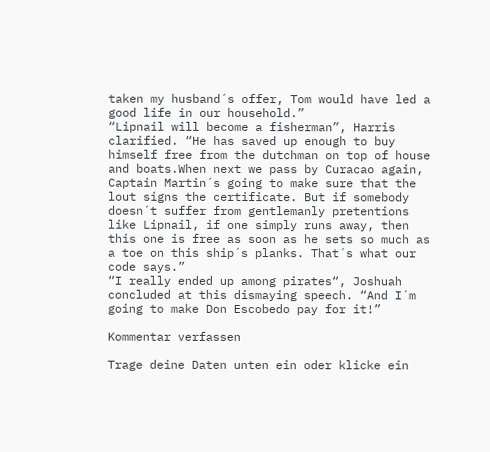taken my husband´s offer, Tom would have led a good life in our household.”
“Lipnail will become a fisherman”, Harris clarified. “He has saved up enough to buy himself free from the dutchman on top of house and boats.When next we pass by Curacao again, Captain Martin´s going to make sure that the lout signs the certificate. But if somebody doesn´t suffer from gentlemanly pretentions like Lipnail, if one simply runs away, then this one is free as soon as he sets so much as a toe on this ship´s planks. That´s what our code says.”
“I really ended up among pirates“, Joshuah concluded at this dismaying speech. “And I´m going to make Don Escobedo pay for it!”

Kommentar verfassen

Trage deine Daten unten ein oder klicke ein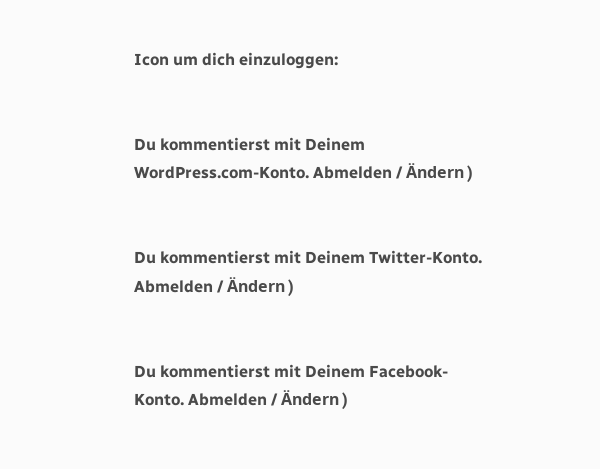Icon um dich einzuloggen:


Du kommentierst mit Deinem WordPress.com-Konto. Abmelden / Ändern )


Du kommentierst mit Deinem Twitter-Konto. Abmelden / Ändern )


Du kommentierst mit Deinem Facebook-Konto. Abmelden / Ändern )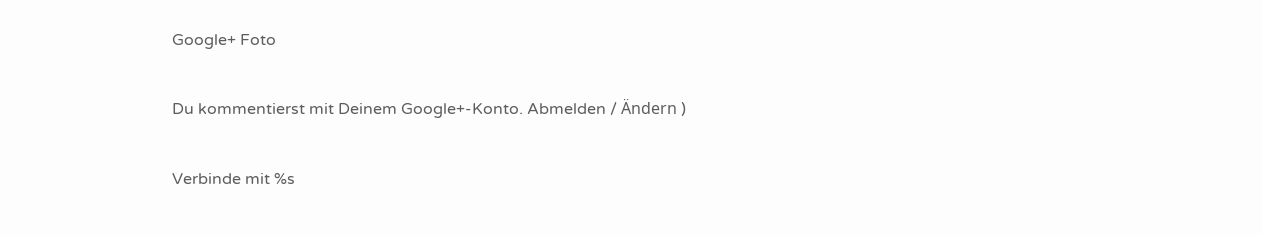Google+ Foto

Du kommentierst mit Deinem Google+-Konto. Abmelden / Ändern )

Verbinde mit %s